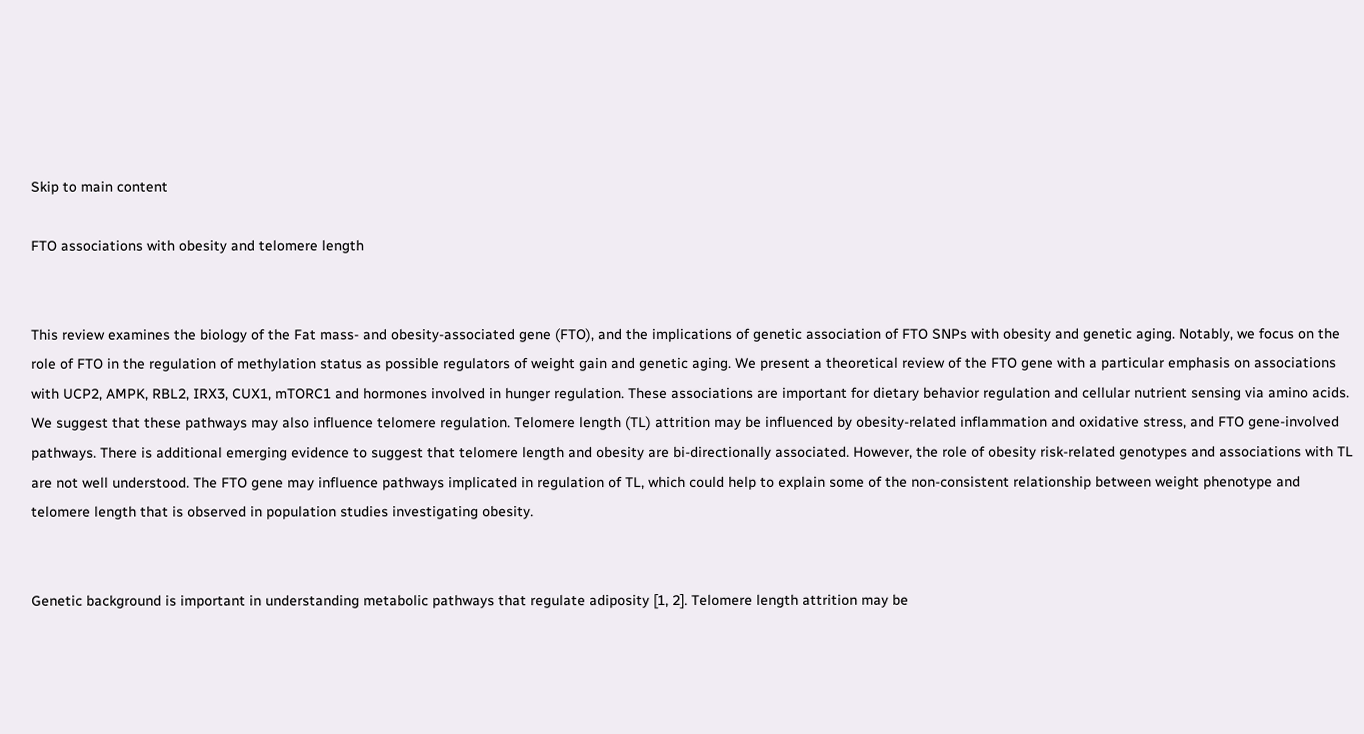Skip to main content

FTO associations with obesity and telomere length


This review examines the biology of the Fat mass- and obesity-associated gene (FTO), and the implications of genetic association of FTO SNPs with obesity and genetic aging. Notably, we focus on the role of FTO in the regulation of methylation status as possible regulators of weight gain and genetic aging. We present a theoretical review of the FTO gene with a particular emphasis on associations with UCP2, AMPK, RBL2, IRX3, CUX1, mTORC1 and hormones involved in hunger regulation. These associations are important for dietary behavior regulation and cellular nutrient sensing via amino acids. We suggest that these pathways may also influence telomere regulation. Telomere length (TL) attrition may be influenced by obesity-related inflammation and oxidative stress, and FTO gene-involved pathways. There is additional emerging evidence to suggest that telomere length and obesity are bi-directionally associated. However, the role of obesity risk-related genotypes and associations with TL are not well understood. The FTO gene may influence pathways implicated in regulation of TL, which could help to explain some of the non-consistent relationship between weight phenotype and telomere length that is observed in population studies investigating obesity.


Genetic background is important in understanding metabolic pathways that regulate adiposity [1, 2]. Telomere length attrition may be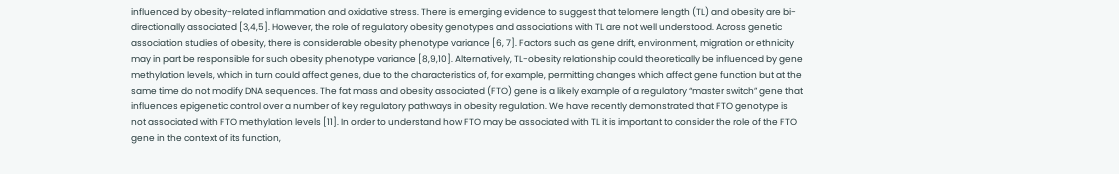influenced by obesity-related inflammation and oxidative stress. There is emerging evidence to suggest that telomere length (TL) and obesity are bi-directionally associated [3,4,5]. However, the role of regulatory obesity genotypes and associations with TL are not well understood. Across genetic association studies of obesity, there is considerable obesity phenotype variance [6, 7]. Factors such as gene drift, environment, migration or ethnicity may in part be responsible for such obesity phenotype variance [8,9,10]. Alternatively, TL-obesity relationship could theoretically be influenced by gene methylation levels, which in turn could affect genes, due to the characteristics of, for example, permitting changes which affect gene function but at the same time do not modify DNA sequences. The fat mass and obesity associated (FTO) gene is a likely example of a regulatory “master switch” gene that influences epigenetic control over a number of key regulatory pathways in obesity regulation. We have recently demonstrated that FTO genotype is not associated with FTO methylation levels [11]. In order to understand how FTO may be associated with TL it is important to consider the role of the FTO gene in the context of its function,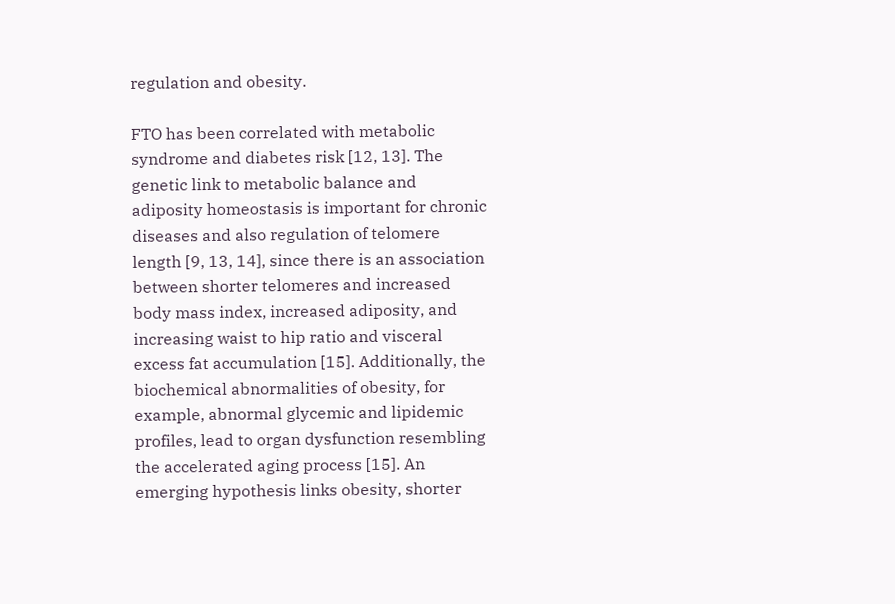regulation and obesity.

FTO has been correlated with metabolic syndrome and diabetes risk [12, 13]. The genetic link to metabolic balance and adiposity homeostasis is important for chronic diseases and also regulation of telomere length [9, 13, 14], since there is an association between shorter telomeres and increased body mass index, increased adiposity, and increasing waist to hip ratio and visceral excess fat accumulation [15]. Additionally, the biochemical abnormalities of obesity, for example, abnormal glycemic and lipidemic profiles, lead to organ dysfunction resembling the accelerated aging process [15]. An emerging hypothesis links obesity, shorter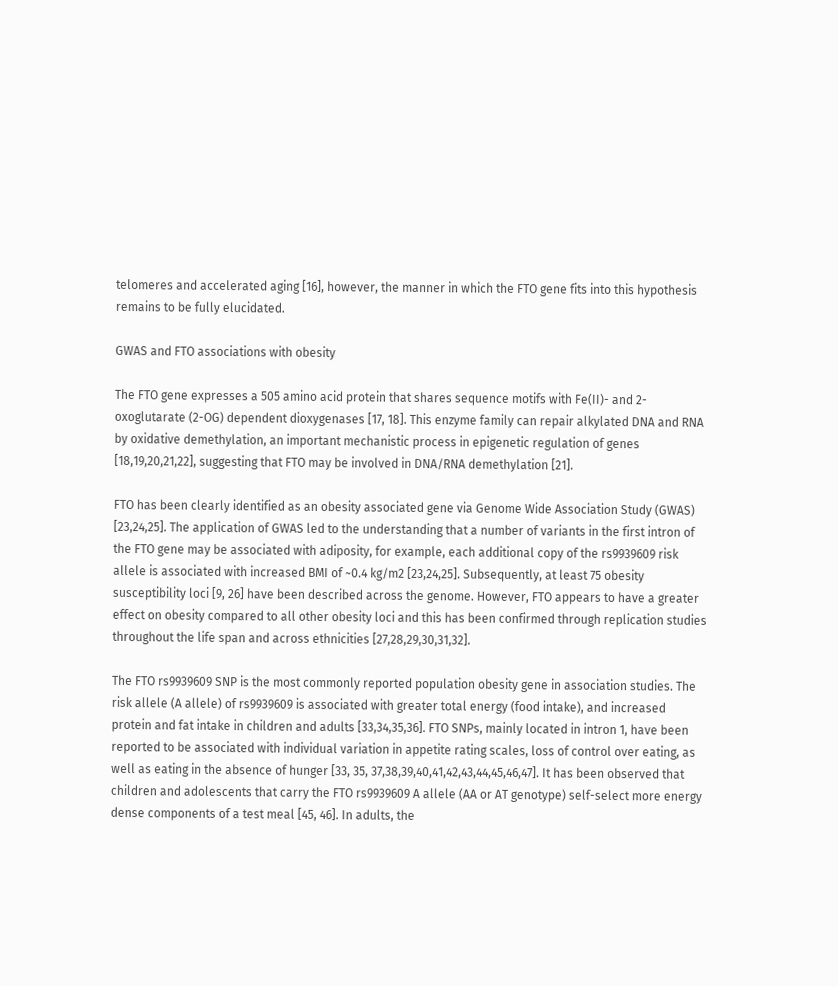telomeres and accelerated aging [16], however, the manner in which the FTO gene fits into this hypothesis remains to be fully elucidated.

GWAS and FTO associations with obesity

The FTO gene expresses a 505 amino acid protein that shares sequence motifs with Fe(II)- and 2-oxoglutarate (2-OG) dependent dioxygenases [17, 18]. This enzyme family can repair alkylated DNA and RNA by oxidative demethylation, an important mechanistic process in epigenetic regulation of genes [18,19,20,21,22], suggesting that FTO may be involved in DNA/RNA demethylation [21].

FTO has been clearly identified as an obesity associated gene via Genome Wide Association Study (GWAS) [23,24,25]. The application of GWAS led to the understanding that a number of variants in the first intron of the FTO gene may be associated with adiposity, for example, each additional copy of the rs9939609 risk allele is associated with increased BMI of ~0.4 kg/m2 [23,24,25]. Subsequently, at least 75 obesity susceptibility loci [9, 26] have been described across the genome. However, FTO appears to have a greater effect on obesity compared to all other obesity loci and this has been confirmed through replication studies throughout the life span and across ethnicities [27,28,29,30,31,32].

The FTO rs9939609 SNP is the most commonly reported population obesity gene in association studies. The risk allele (A allele) of rs9939609 is associated with greater total energy (food intake), and increased protein and fat intake in children and adults [33,34,35,36]. FTO SNPs, mainly located in intron 1, have been reported to be associated with individual variation in appetite rating scales, loss of control over eating, as well as eating in the absence of hunger [33, 35, 37,38,39,40,41,42,43,44,45,46,47]. It has been observed that children and adolescents that carry the FTO rs9939609 A allele (AA or AT genotype) self-select more energy dense components of a test meal [45, 46]. In adults, the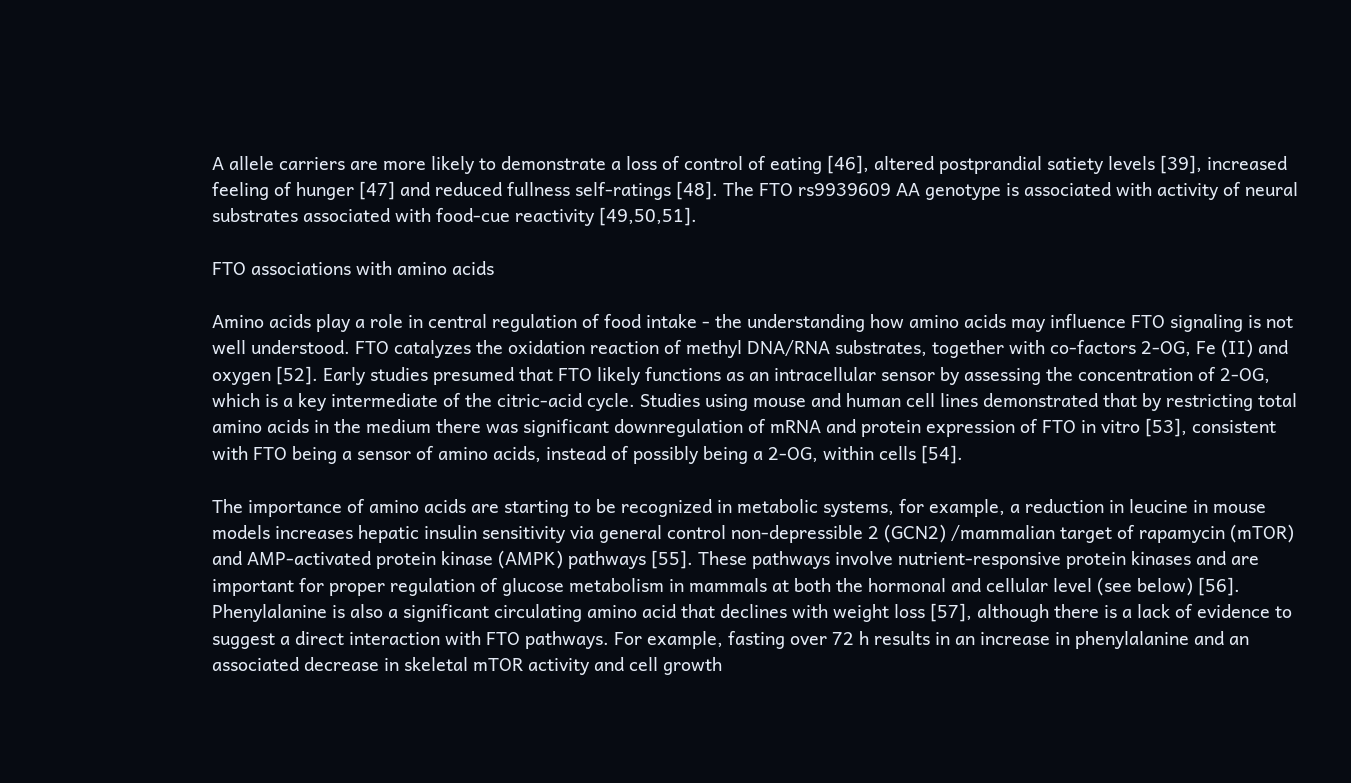A allele carriers are more likely to demonstrate a loss of control of eating [46], altered postprandial satiety levels [39], increased feeling of hunger [47] and reduced fullness self-ratings [48]. The FTO rs9939609 AA genotype is associated with activity of neural substrates associated with food-cue reactivity [49,50,51].

FTO associations with amino acids

Amino acids play a role in central regulation of food intake - the understanding how amino acids may influence FTO signaling is not well understood. FTO catalyzes the oxidation reaction of methyl DNA/RNA substrates, together with co-factors 2-OG, Fe (II) and oxygen [52]. Early studies presumed that FTO likely functions as an intracellular sensor by assessing the concentration of 2-OG, which is a key intermediate of the citric-acid cycle. Studies using mouse and human cell lines demonstrated that by restricting total amino acids in the medium there was significant downregulation of mRNA and protein expression of FTO in vitro [53], consistent with FTO being a sensor of amino acids, instead of possibly being a 2-OG, within cells [54].

The importance of amino acids are starting to be recognized in metabolic systems, for example, a reduction in leucine in mouse models increases hepatic insulin sensitivity via general control non-depressible 2 (GCN2) /mammalian target of rapamycin (mTOR) and AMP-activated protein kinase (AMPK) pathways [55]. These pathways involve nutrient-responsive protein kinases and are important for proper regulation of glucose metabolism in mammals at both the hormonal and cellular level (see below) [56]. Phenylalanine is also a significant circulating amino acid that declines with weight loss [57], although there is a lack of evidence to suggest a direct interaction with FTO pathways. For example, fasting over 72 h results in an increase in phenylalanine and an associated decrease in skeletal mTOR activity and cell growth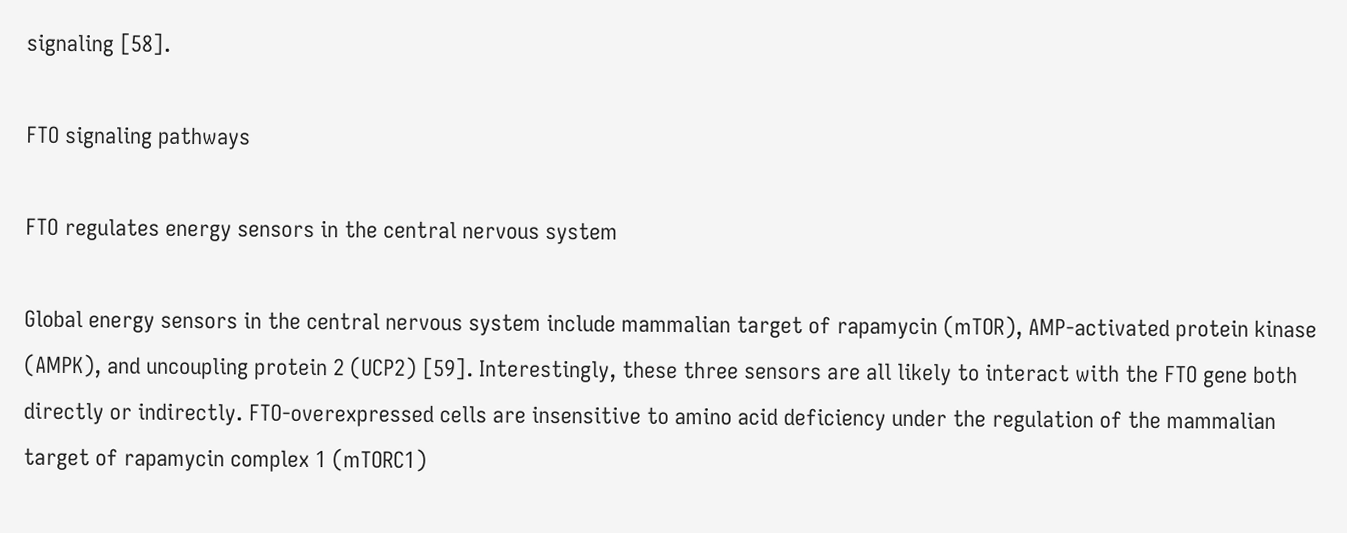signaling [58].

FTO signaling pathways

FTO regulates energy sensors in the central nervous system

Global energy sensors in the central nervous system include mammalian target of rapamycin (mTOR), AMP-activated protein kinase (AMPK), and uncoupling protein 2 (UCP2) [59]. Interestingly, these three sensors are all likely to interact with the FTO gene both directly or indirectly. FTO-overexpressed cells are insensitive to amino acid deficiency under the regulation of the mammalian target of rapamycin complex 1 (mTORC1)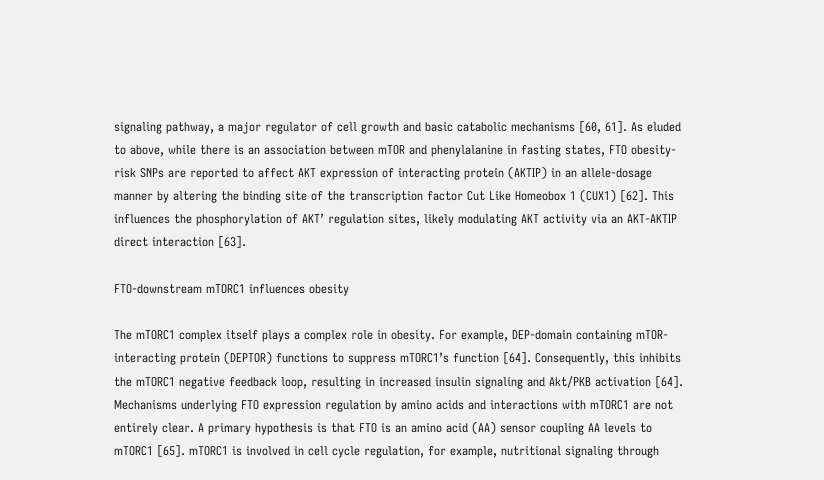signaling pathway, a major regulator of cell growth and basic catabolic mechanisms [60, 61]. As eluded to above, while there is an association between mTOR and phenylalanine in fasting states, FTO obesity-risk SNPs are reported to affect AKT expression of interacting protein (AKTIP) in an allele-dosage manner by altering the binding site of the transcription factor Cut Like Homeobox 1 (CUX1) [62]. This influences the phosphorylation of AKT’ regulation sites, likely modulating AKT activity via an AKT-AKTIP direct interaction [63].

FTO-downstream mTORC1 influences obesity

The mTORC1 complex itself plays a complex role in obesity. For example, DEP-domain containing mTOR-interacting protein (DEPTOR) functions to suppress mTORC1’s function [64]. Consequently, this inhibits the mTORC1 negative feedback loop, resulting in increased insulin signaling and Akt/PKB activation [64]. Mechanisms underlying FTO expression regulation by amino acids and interactions with mTORC1 are not entirely clear. A primary hypothesis is that FTO is an amino acid (AA) sensor coupling AA levels to mTORC1 [65]. mTORC1 is involved in cell cycle regulation, for example, nutritional signaling through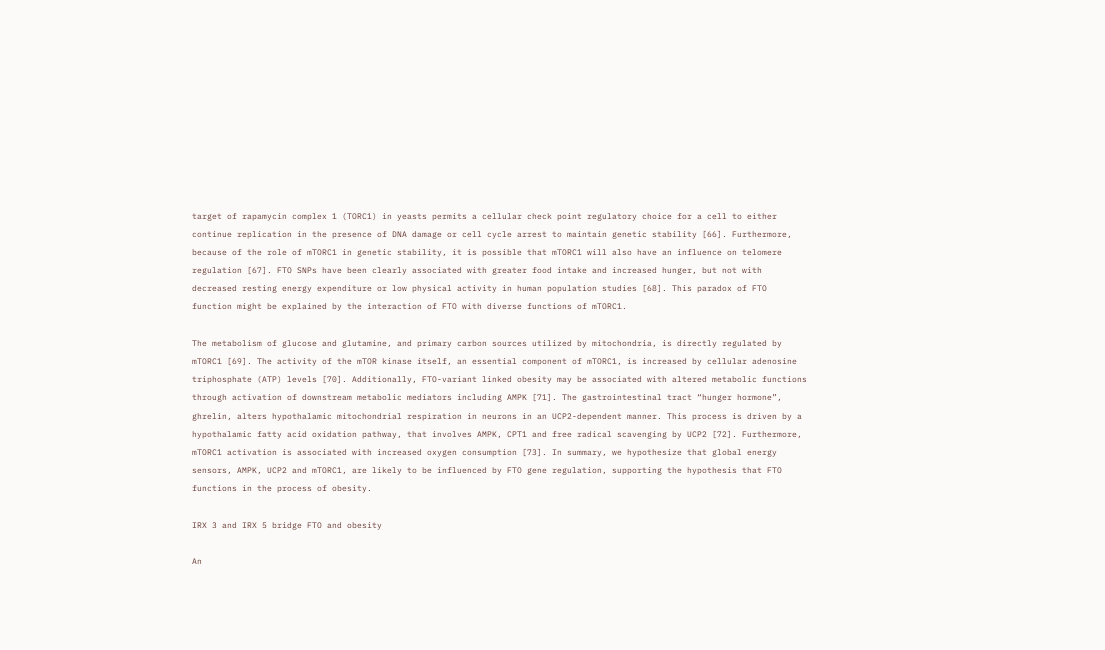target of rapamycin complex 1 (TORC1) in yeasts permits a cellular check point regulatory choice for a cell to either continue replication in the presence of DNA damage or cell cycle arrest to maintain genetic stability [66]. Furthermore, because of the role of mTORC1 in genetic stability, it is possible that mTORC1 will also have an influence on telomere regulation [67]. FTO SNPs have been clearly associated with greater food intake and increased hunger, but not with decreased resting energy expenditure or low physical activity in human population studies [68]. This paradox of FTO function might be explained by the interaction of FTO with diverse functions of mTORC1.

The metabolism of glucose and glutamine, and primary carbon sources utilized by mitochondria, is directly regulated by mTORC1 [69]. The activity of the mTOR kinase itself, an essential component of mTORC1, is increased by cellular adenosine triphosphate (ATP) levels [70]. Additionally, FTO-variant linked obesity may be associated with altered metabolic functions through activation of downstream metabolic mediators including AMPK [71]. The gastrointestinal tract “hunger hormone”, ghrelin, alters hypothalamic mitochondrial respiration in neurons in an UCP2-dependent manner. This process is driven by a hypothalamic fatty acid oxidation pathway, that involves AMPK, CPT1 and free radical scavenging by UCP2 [72]. Furthermore, mTORC1 activation is associated with increased oxygen consumption [73]. In summary, we hypothesize that global energy sensors, AMPK, UCP2 and mTORC1, are likely to be influenced by FTO gene regulation, supporting the hypothesis that FTO functions in the process of obesity.

IRX 3 and IRX 5 bridge FTO and obesity

An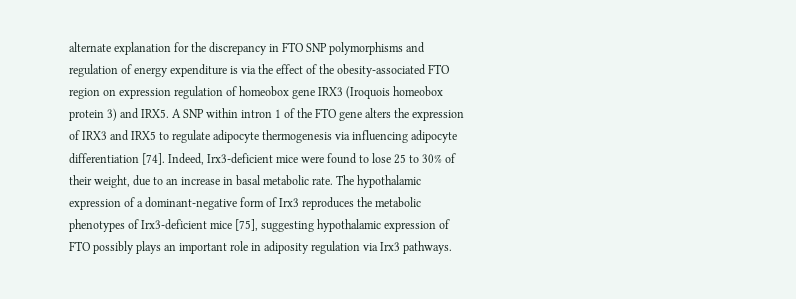alternate explanation for the discrepancy in FTO SNP polymorphisms and regulation of energy expenditure is via the effect of the obesity-associated FTO region on expression regulation of homeobox gene IRX3 (Iroquois homeobox protein 3) and IRX5. A SNP within intron 1 of the FTO gene alters the expression of IRX3 and IRX5 to regulate adipocyte thermogenesis via influencing adipocyte differentiation [74]. Indeed, Irx3-deficient mice were found to lose 25 to 30% of their weight, due to an increase in basal metabolic rate. The hypothalamic expression of a dominant-negative form of Irx3 reproduces the metabolic phenotypes of Irx3-deficient mice [75], suggesting hypothalamic expression of FTO possibly plays an important role in adiposity regulation via Irx3 pathways.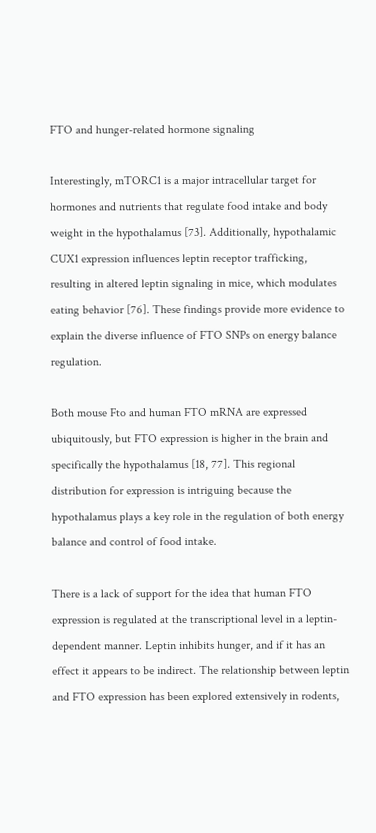FTO and hunger-related hormone signaling

Interestingly, mTORC1 is a major intracellular target for hormones and nutrients that regulate food intake and body weight in the hypothalamus [73]. Additionally, hypothalamic CUX1 expression influences leptin receptor trafficking, resulting in altered leptin signaling in mice, which modulates eating behavior [76]. These findings provide more evidence to explain the diverse influence of FTO SNPs on energy balance regulation.

Both mouse Fto and human FTO mRNA are expressed ubiquitously, but FTO expression is higher in the brain and specifically the hypothalamus [18, 77]. This regional distribution for expression is intriguing because the hypothalamus plays a key role in the regulation of both energy balance and control of food intake.

There is a lack of support for the idea that human FTO expression is regulated at the transcriptional level in a leptin-dependent manner. Leptin inhibits hunger, and if it has an effect it appears to be indirect. The relationship between leptin and FTO expression has been explored extensively in rodents,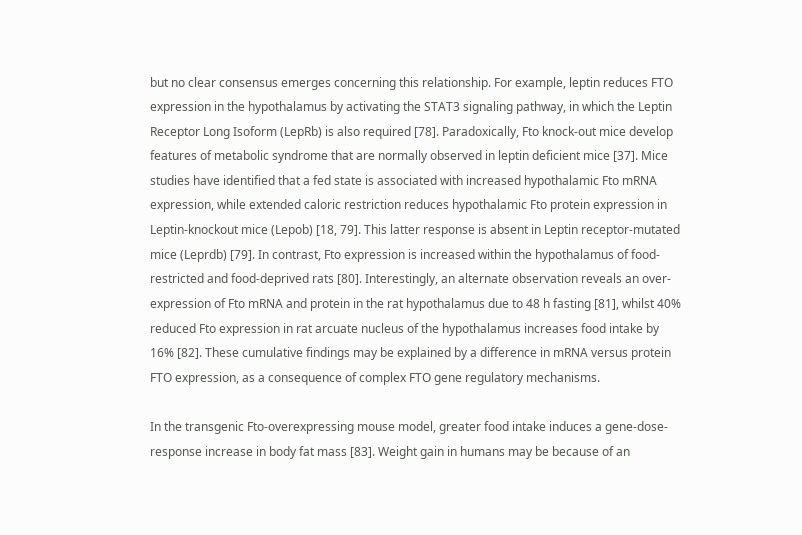but no clear consensus emerges concerning this relationship. For example, leptin reduces FTO expression in the hypothalamus by activating the STAT3 signaling pathway, in which the Leptin Receptor Long Isoform (LepRb) is also required [78]. Paradoxically, Fto knock-out mice develop features of metabolic syndrome that are normally observed in leptin deficient mice [37]. Mice studies have identified that a fed state is associated with increased hypothalamic Fto mRNA expression, while extended caloric restriction reduces hypothalamic Fto protein expression in Leptin-knockout mice (Lepob) [18, 79]. This latter response is absent in Leptin receptor-mutated mice (Leprdb) [79]. In contrast, Fto expression is increased within the hypothalamus of food-restricted and food-deprived rats [80]. Interestingly, an alternate observation reveals an over-expression of Fto mRNA and protein in the rat hypothalamus due to 48 h fasting [81], whilst 40% reduced Fto expression in rat arcuate nucleus of the hypothalamus increases food intake by 16% [82]. These cumulative findings may be explained by a difference in mRNA versus protein FTO expression, as a consequence of complex FTO gene regulatory mechanisms.

In the transgenic Fto-overexpressing mouse model, greater food intake induces a gene-dose-response increase in body fat mass [83]. Weight gain in humans may be because of an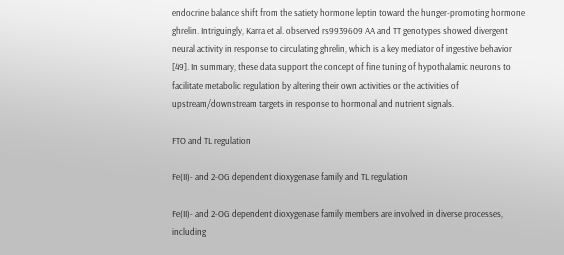endocrine balance shift from the satiety hormone leptin toward the hunger-promoting hormone ghrelin. Intriguingly, Karra et al. observed rs9939609 AA and TT genotypes showed divergent neural activity in response to circulating ghrelin, which is a key mediator of ingestive behavior [49]. In summary, these data support the concept of fine tuning of hypothalamic neurons to facilitate metabolic regulation by altering their own activities or the activities of upstream/downstream targets in response to hormonal and nutrient signals.

FTO and TL regulation

Fe(II)- and 2-OG dependent dioxygenase family and TL regulation

Fe(II)- and 2-OG dependent dioxygenase family members are involved in diverse processes, including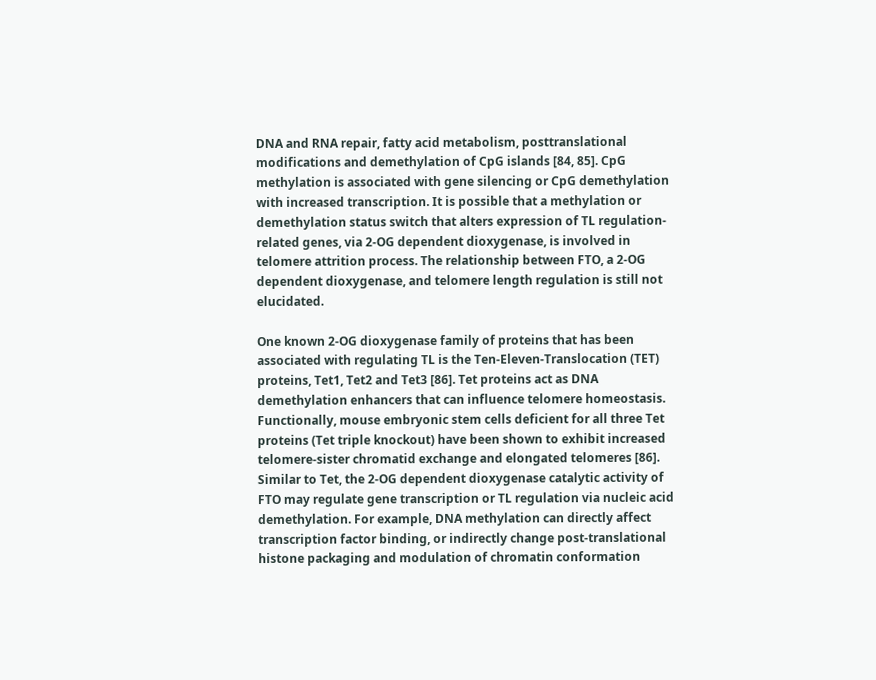DNA and RNA repair, fatty acid metabolism, posttranslational modifications and demethylation of CpG islands [84, 85]. CpG methylation is associated with gene silencing or CpG demethylation with increased transcription. It is possible that a methylation or demethylation status switch that alters expression of TL regulation-related genes, via 2-OG dependent dioxygenase, is involved in telomere attrition process. The relationship between FTO, a 2-OG dependent dioxygenase, and telomere length regulation is still not elucidated.

One known 2-OG dioxygenase family of proteins that has been associated with regulating TL is the Ten-Eleven-Translocation (TET) proteins, Tet1, Tet2 and Tet3 [86]. Tet proteins act as DNA demethylation enhancers that can influence telomere homeostasis. Functionally, mouse embryonic stem cells deficient for all three Tet proteins (Tet triple knockout) have been shown to exhibit increased telomere-sister chromatid exchange and elongated telomeres [86]. Similar to Tet, the 2-OG dependent dioxygenase catalytic activity of FTO may regulate gene transcription or TL regulation via nucleic acid demethylation. For example, DNA methylation can directly affect transcription factor binding, or indirectly change post-translational histone packaging and modulation of chromatin conformation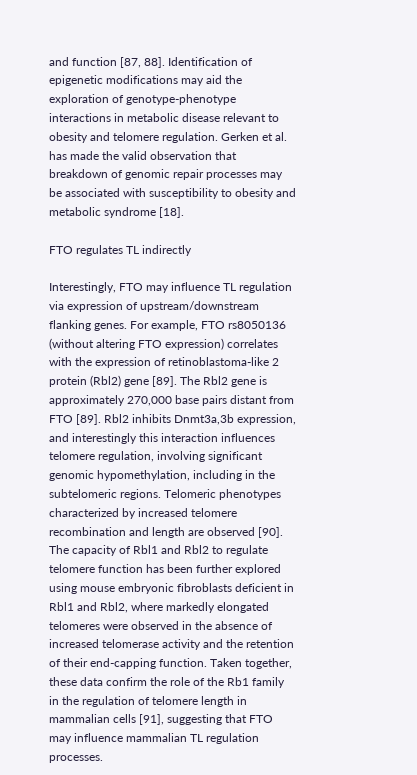and function [87, 88]. Identification of epigenetic modifications may aid the exploration of genotype-phenotype interactions in metabolic disease relevant to obesity and telomere regulation. Gerken et al. has made the valid observation that breakdown of genomic repair processes may be associated with susceptibility to obesity and metabolic syndrome [18].

FTO regulates TL indirectly

Interestingly, FTO may influence TL regulation via expression of upstream/downstream flanking genes. For example, FTO rs8050136 (without altering FTO expression) correlates with the expression of retinoblastoma-like 2 protein (Rbl2) gene [89]. The Rbl2 gene is approximately 270,000 base pairs distant from FTO [89]. Rbl2 inhibits Dnmt3a,3b expression, and interestingly this interaction influences telomere regulation, involving significant genomic hypomethylation, including in the subtelomeric regions. Telomeric phenotypes characterized by increased telomere recombination and length are observed [90]. The capacity of Rbl1 and Rbl2 to regulate telomere function has been further explored using mouse embryonic fibroblasts deficient in Rbl1 and Rbl2, where markedly elongated telomeres were observed in the absence of increased telomerase activity and the retention of their end-capping function. Taken together, these data confirm the role of the Rb1 family in the regulation of telomere length in mammalian cells [91], suggesting that FTO may influence mammalian TL regulation processes.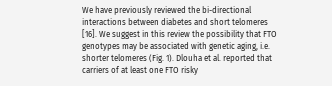We have previously reviewed the bi-directional interactions between diabetes and short telomeres [16]. We suggest in this review the possibility that FTO genotypes may be associated with genetic aging, i.e. shorter telomeres (Fig. 1). Dlouha et al. reported that carriers of at least one FTO risky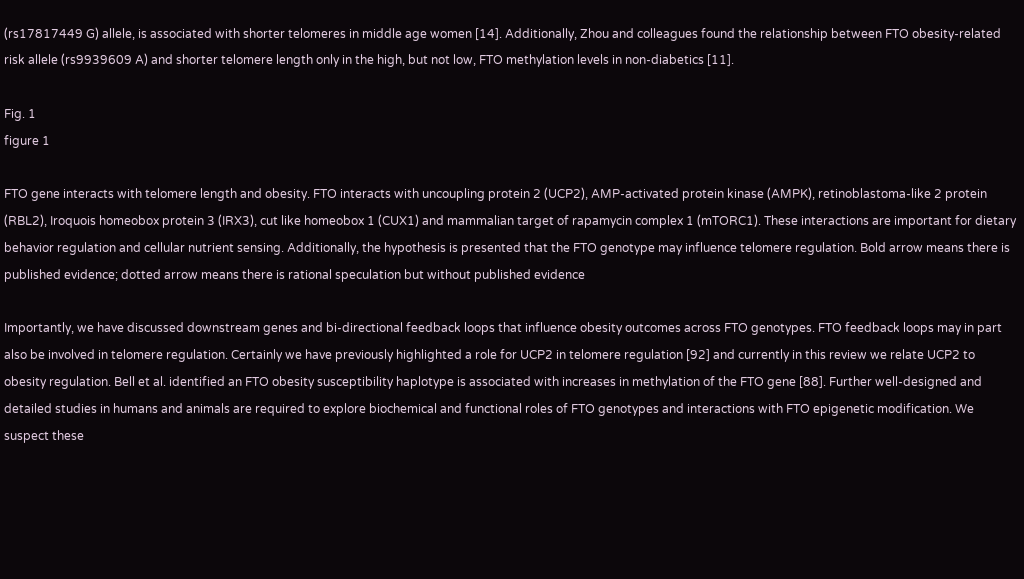(rs17817449 G) allele, is associated with shorter telomeres in middle age women [14]. Additionally, Zhou and colleagues found the relationship between FTO obesity-related risk allele (rs9939609 A) and shorter telomere length only in the high, but not low, FTO methylation levels in non-diabetics [11].

Fig. 1
figure 1

FTO gene interacts with telomere length and obesity. FTO interacts with uncoupling protein 2 (UCP2), AMP-activated protein kinase (AMPK), retinoblastoma-like 2 protein (RBL2), Iroquois homeobox protein 3 (IRX3), cut like homeobox 1 (CUX1) and mammalian target of rapamycin complex 1 (mTORC1). These interactions are important for dietary behavior regulation and cellular nutrient sensing. Additionally, the hypothesis is presented that the FTO genotype may influence telomere regulation. Bold arrow means there is published evidence; dotted arrow means there is rational speculation but without published evidence

Importantly, we have discussed downstream genes and bi-directional feedback loops that influence obesity outcomes across FTO genotypes. FTO feedback loops may in part also be involved in telomere regulation. Certainly we have previously highlighted a role for UCP2 in telomere regulation [92] and currently in this review we relate UCP2 to obesity regulation. Bell et al. identified an FTO obesity susceptibility haplotype is associated with increases in methylation of the FTO gene [88]. Further well-designed and detailed studies in humans and animals are required to explore biochemical and functional roles of FTO genotypes and interactions with FTO epigenetic modification. We suspect these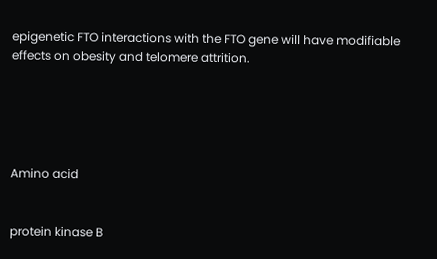epigenetic FTO interactions with the FTO gene will have modifiable effects on obesity and telomere attrition.





Amino acid


protein kinase B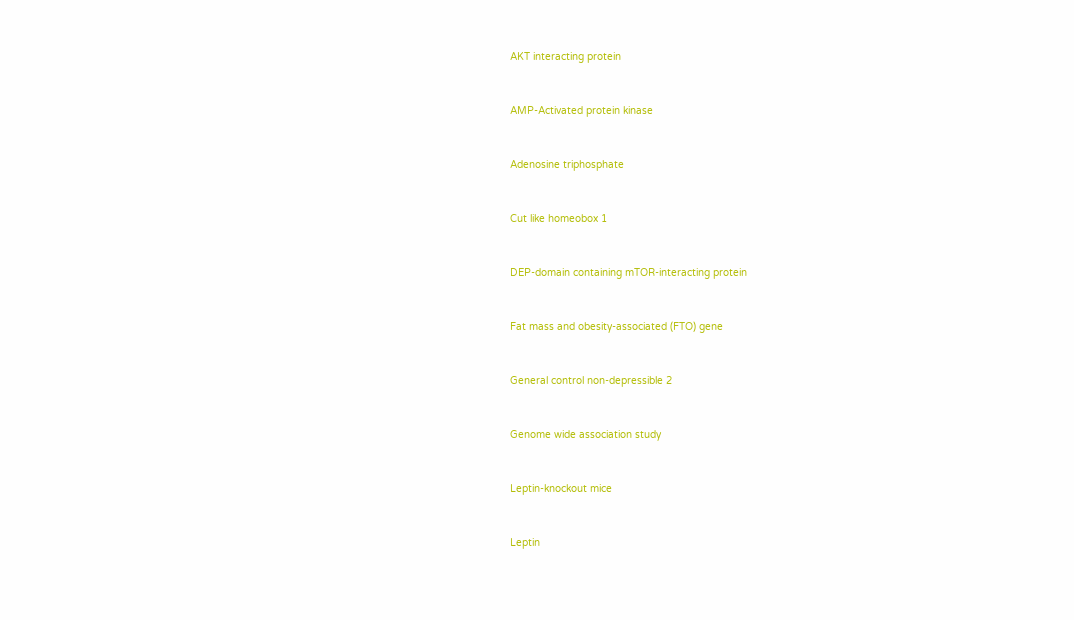AKT interacting protein


AMP-Activated protein kinase


Adenosine triphosphate


Cut like homeobox 1


DEP-domain containing mTOR-interacting protein


Fat mass and obesity-associated (FTO) gene


General control non-depressible 2


Genome wide association study


Leptin-knockout mice


Leptin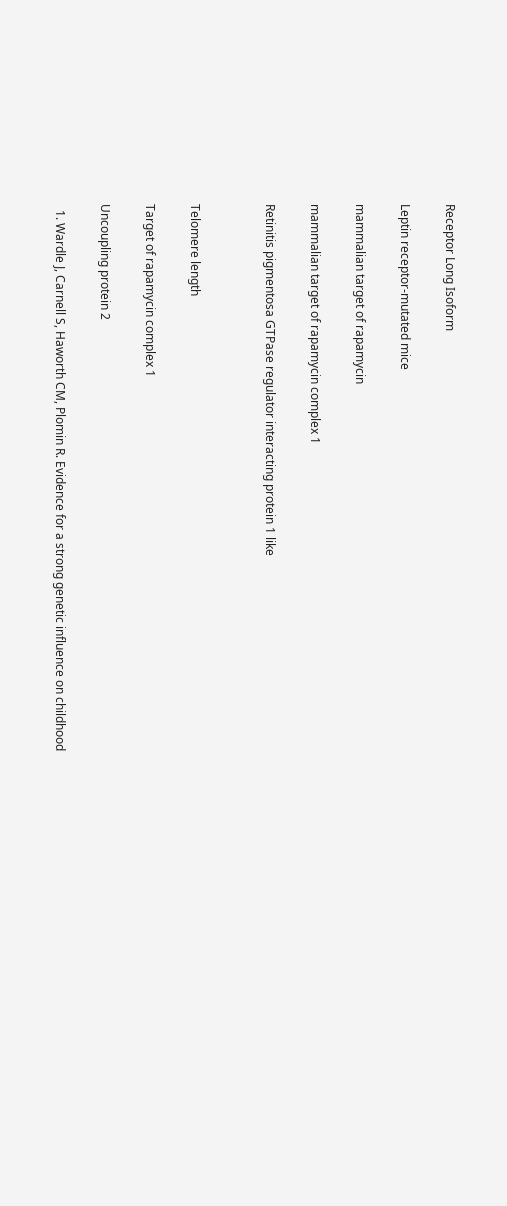Receptor Long Isoform


Leptin receptor-mutated mice


mammalian target of rapamycin


mammalian target of rapamycin complex 1


Retinitis pigmentosa GTPase regulator interacting protein 1 like




Telomere length


Target of rapamycin complex 1


Uncoupling protein 2


  1. Wardle J, Carnell S, Haworth CM, Plomin R. Evidence for a strong genetic influence on childhood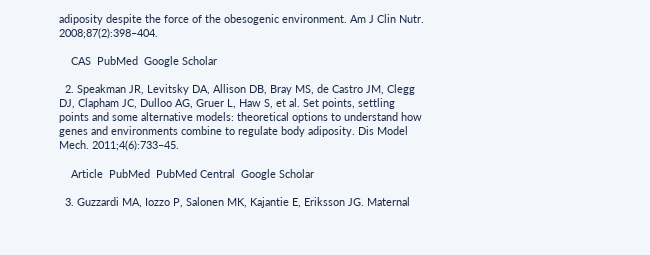adiposity despite the force of the obesogenic environment. Am J Clin Nutr. 2008;87(2):398–404.

    CAS  PubMed  Google Scholar

  2. Speakman JR, Levitsky DA, Allison DB, Bray MS, de Castro JM, Clegg DJ, Clapham JC, Dulloo AG, Gruer L, Haw S, et al. Set points, settling points and some alternative models: theoretical options to understand how genes and environments combine to regulate body adiposity. Dis Model Mech. 2011;4(6):733–45.

    Article  PubMed  PubMed Central  Google Scholar

  3. Guzzardi MA, Iozzo P, Salonen MK, Kajantie E, Eriksson JG. Maternal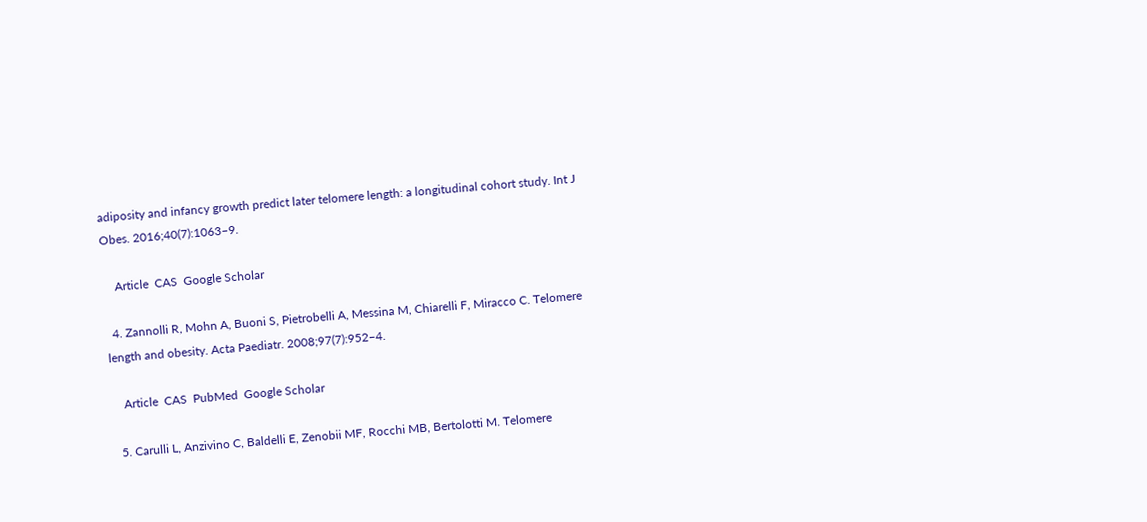adiposity and infancy growth predict later telomere length: a longitudinal cohort study. Int J Obes. 2016;40(7):1063–9.

    Article  CAS  Google Scholar

  4. Zannolli R, Mohn A, Buoni S, Pietrobelli A, Messina M, Chiarelli F, Miracco C. Telomere length and obesity. Acta Paediatr. 2008;97(7):952–4.

    Article  CAS  PubMed  Google Scholar

  5. Carulli L, Anzivino C, Baldelli E, Zenobii MF, Rocchi MB, Bertolotti M. Telomere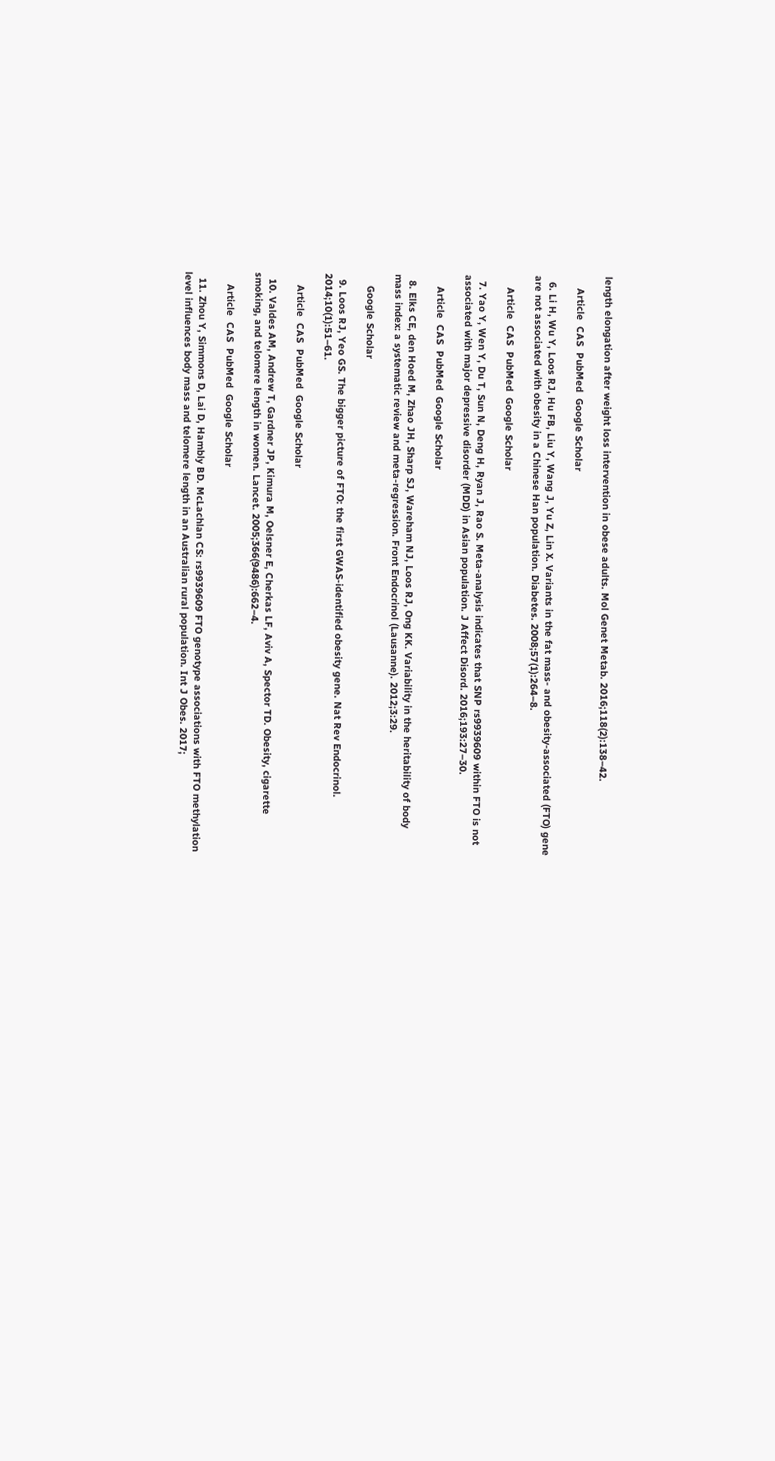length elongation after weight loss intervention in obese adults. Mol Genet Metab. 2016;118(2):138–42.

    Article  CAS  PubMed  Google Scholar

  6. Li H, Wu Y, Loos RJ, Hu FB, Liu Y, Wang J, Yu Z, Lin X. Variants in the fat mass- and obesity-associated (FTO) gene are not associated with obesity in a Chinese Han population. Diabetes. 2008;57(1):264–8.

    Article  CAS  PubMed  Google Scholar

  7. Yao Y, Wen Y, Du T, Sun N, Deng H, Ryan J, Rao S. Meta-analysis indicates that SNP rs9939609 within FTO is not associated with major depressive disorder (MDD) in Asian population. J Affect Disord. 2016;193:27–30.

    Article  CAS  PubMed  Google Scholar

  8. Elks CE, den Hoed M, Zhao JH, Sharp SJ, Wareham NJ, Loos RJ, Ong KK. Variability in the heritability of body mass index: a systematic review and meta-regression. Front Endocrinol (Lausanne). 2012;3:29.

    Google Scholar

  9. Loos RJ, Yeo GS. The bigger picture of FTO: the first GWAS-identified obesity gene. Nat Rev Endocrinol. 2014;10(1):51–61.

    Article  CAS  PubMed  Google Scholar

  10. Valdes AM, Andrew T, Gardner JP, Kimura M, Oelsner E, Cherkas LF, Aviv A, Spector TD. Obesity, cigarette smoking, and telomere length in women. Lancet. 2005;366(9486):662–4.

    Article  CAS  PubMed  Google Scholar

  11. Zhou Y, Simmons D, Lai D, Hambly BD. McLachlan CS: rs9939609 FTO genotype associations with FTO methylation level influences body mass and telomere length in an Australian rural population. Int J Obes. 2017;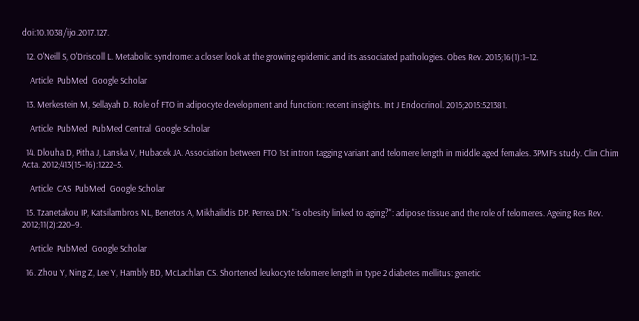doi:10.1038/ijo.2017.127.

  12. O'Neill S, O'Driscoll L. Metabolic syndrome: a closer look at the growing epidemic and its associated pathologies. Obes Rev. 2015;16(1):1–12.

    Article  PubMed  Google Scholar

  13. Merkestein M, Sellayah D. Role of FTO in adipocyte development and function: recent insights. Int J Endocrinol. 2015;2015:521381.

    Article  PubMed  PubMed Central  Google Scholar

  14. Dlouha D, Pitha J, Lanska V, Hubacek JA. Association between FTO 1st intron tagging variant and telomere length in middle aged females. 3PMFs study. Clin Chim Acta. 2012;413(15–16):1222–5.

    Article  CAS  PubMed  Google Scholar

  15. Tzanetakou IP, Katsilambros NL, Benetos A, Mikhailidis DP. Perrea DN: "is obesity linked to aging?": adipose tissue and the role of telomeres. Ageing Res Rev. 2012;11(2):220–9.

    Article  PubMed  Google Scholar

  16. Zhou Y, Ning Z, Lee Y, Hambly BD, McLachlan CS. Shortened leukocyte telomere length in type 2 diabetes mellitus: genetic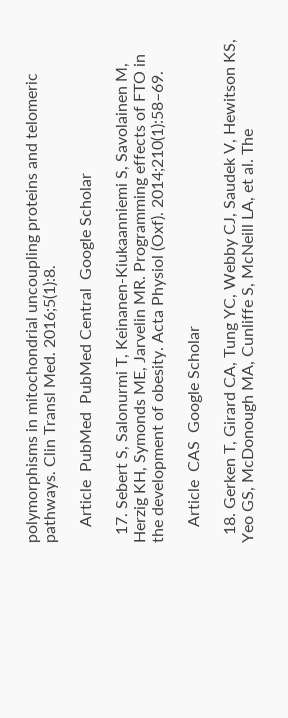polymorphisms in mitochondrial uncoupling proteins and telomeric pathways. Clin Transl Med. 2016;5(1):8.

    Article  PubMed  PubMed Central  Google Scholar

  17. Sebert S, Salonurmi T, Keinanen-Kiukaanniemi S, Savolainen M, Herzig KH, Symonds ME, Jarvelin MR. Programming effects of FTO in the development of obesity. Acta Physiol (Oxf). 2014;210(1):58–69.

    Article  CAS  Google Scholar

  18. Gerken T, Girard CA, Tung YC, Webby CJ, Saudek V, Hewitson KS, Yeo GS, McDonough MA, Cunliffe S, McNeill LA, et al. The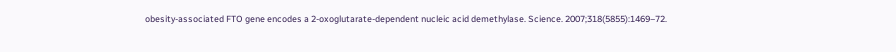obesity-associated FTO gene encodes a 2-oxoglutarate-dependent nucleic acid demethylase. Science. 2007;318(5855):1469–72.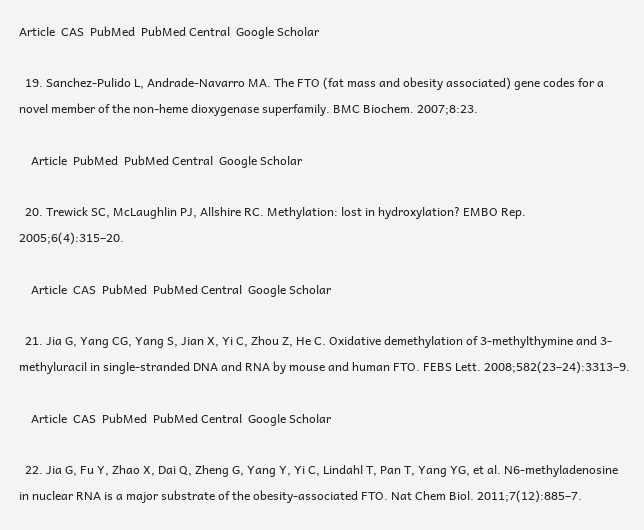Article  CAS  PubMed  PubMed Central  Google Scholar

  19. Sanchez-Pulido L, Andrade-Navarro MA. The FTO (fat mass and obesity associated) gene codes for a novel member of the non-heme dioxygenase superfamily. BMC Biochem. 2007;8:23.

    Article  PubMed  PubMed Central  Google Scholar

  20. Trewick SC, McLaughlin PJ, Allshire RC. Methylation: lost in hydroxylation? EMBO Rep. 2005;6(4):315–20.

    Article  CAS  PubMed  PubMed Central  Google Scholar

  21. Jia G, Yang CG, Yang S, Jian X, Yi C, Zhou Z, He C. Oxidative demethylation of 3-methylthymine and 3-methyluracil in single-stranded DNA and RNA by mouse and human FTO. FEBS Lett. 2008;582(23–24):3313–9.

    Article  CAS  PubMed  PubMed Central  Google Scholar

  22. Jia G, Fu Y, Zhao X, Dai Q, Zheng G, Yang Y, Yi C, Lindahl T, Pan T, Yang YG, et al. N6-methyladenosine in nuclear RNA is a major substrate of the obesity-associated FTO. Nat Chem Biol. 2011;7(12):885–7.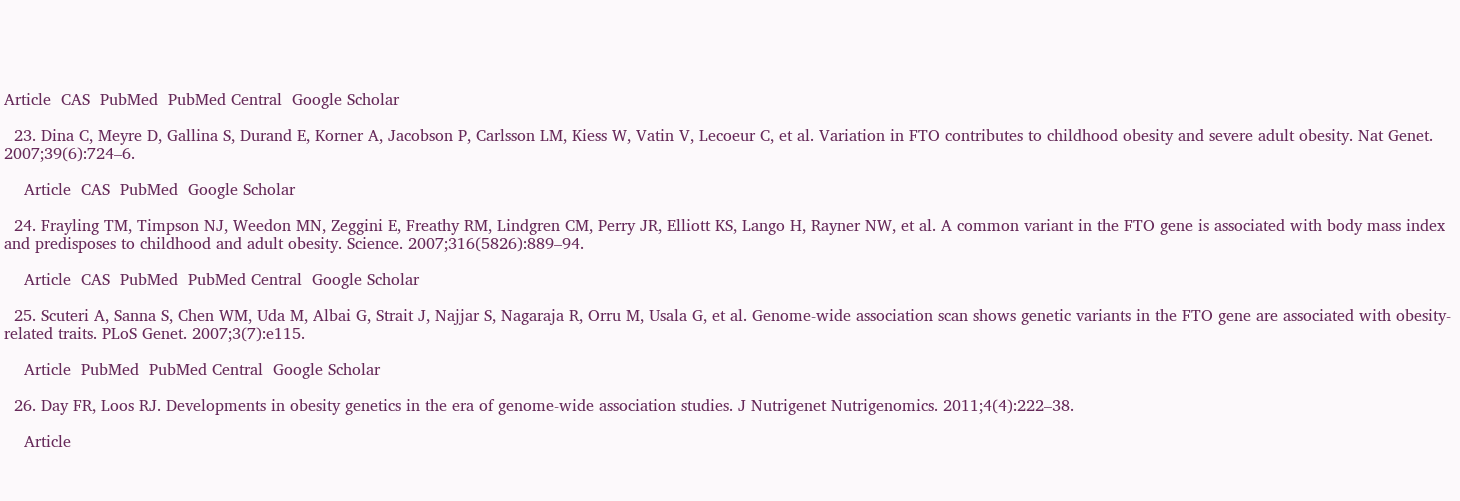Article  CAS  PubMed  PubMed Central  Google Scholar

  23. Dina C, Meyre D, Gallina S, Durand E, Korner A, Jacobson P, Carlsson LM, Kiess W, Vatin V, Lecoeur C, et al. Variation in FTO contributes to childhood obesity and severe adult obesity. Nat Genet. 2007;39(6):724–6.

    Article  CAS  PubMed  Google Scholar

  24. Frayling TM, Timpson NJ, Weedon MN, Zeggini E, Freathy RM, Lindgren CM, Perry JR, Elliott KS, Lango H, Rayner NW, et al. A common variant in the FTO gene is associated with body mass index and predisposes to childhood and adult obesity. Science. 2007;316(5826):889–94.

    Article  CAS  PubMed  PubMed Central  Google Scholar

  25. Scuteri A, Sanna S, Chen WM, Uda M, Albai G, Strait J, Najjar S, Nagaraja R, Orru M, Usala G, et al. Genome-wide association scan shows genetic variants in the FTO gene are associated with obesity-related traits. PLoS Genet. 2007;3(7):e115.

    Article  PubMed  PubMed Central  Google Scholar

  26. Day FR, Loos RJ. Developments in obesity genetics in the era of genome-wide association studies. J Nutrigenet Nutrigenomics. 2011;4(4):222–38.

    Article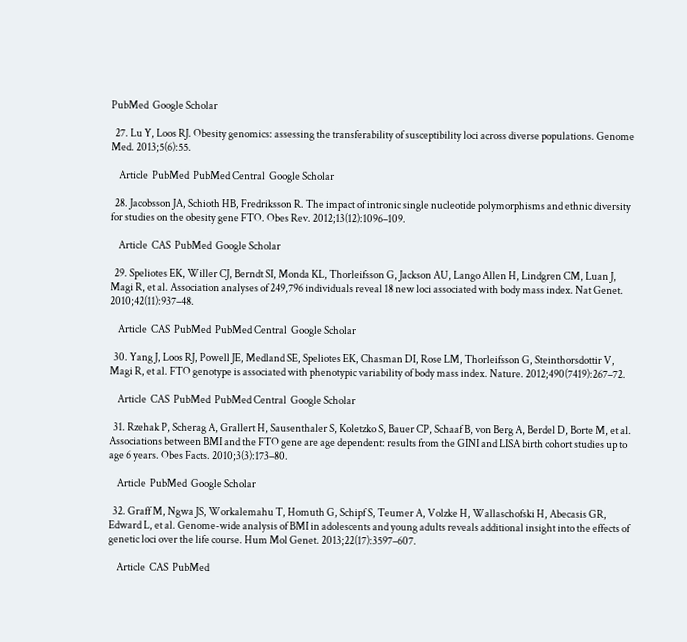PubMed  Google Scholar

  27. Lu Y, Loos RJ. Obesity genomics: assessing the transferability of susceptibility loci across diverse populations. Genome Med. 2013;5(6):55.

    Article  PubMed  PubMed Central  Google Scholar

  28. Jacobsson JA, Schioth HB, Fredriksson R. The impact of intronic single nucleotide polymorphisms and ethnic diversity for studies on the obesity gene FTO. Obes Rev. 2012;13(12):1096–109.

    Article  CAS  PubMed  Google Scholar

  29. Speliotes EK, Willer CJ, Berndt SI, Monda KL, Thorleifsson G, Jackson AU, Lango Allen H, Lindgren CM, Luan J, Magi R, et al. Association analyses of 249,796 individuals reveal 18 new loci associated with body mass index. Nat Genet. 2010;42(11):937–48.

    Article  CAS  PubMed  PubMed Central  Google Scholar

  30. Yang J, Loos RJ, Powell JE, Medland SE, Speliotes EK, Chasman DI, Rose LM, Thorleifsson G, Steinthorsdottir V, Magi R, et al. FTO genotype is associated with phenotypic variability of body mass index. Nature. 2012;490(7419):267–72.

    Article  CAS  PubMed  PubMed Central  Google Scholar

  31. Rzehak P, Scherag A, Grallert H, Sausenthaler S, Koletzko S, Bauer CP, Schaaf B, von Berg A, Berdel D, Borte M, et al. Associations between BMI and the FTO gene are age dependent: results from the GINI and LISA birth cohort studies up to age 6 years. Obes Facts. 2010;3(3):173–80.

    Article  PubMed  Google Scholar

  32. Graff M, Ngwa JS, Workalemahu T, Homuth G, Schipf S, Teumer A, Volzke H, Wallaschofski H, Abecasis GR, Edward L, et al. Genome-wide analysis of BMI in adolescents and young adults reveals additional insight into the effects of genetic loci over the life course. Hum Mol Genet. 2013;22(17):3597–607.

    Article  CAS  PubMed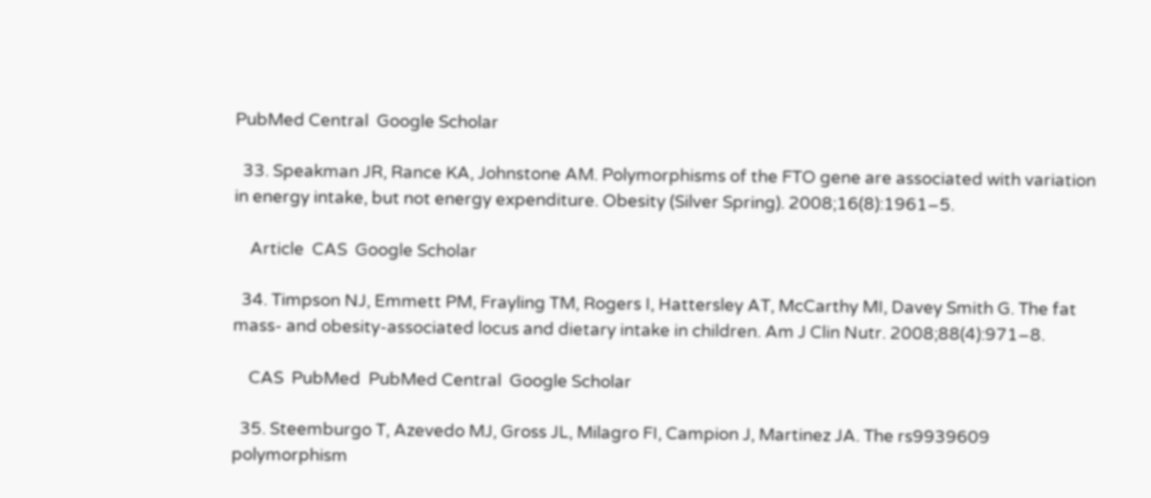PubMed Central  Google Scholar

  33. Speakman JR, Rance KA, Johnstone AM. Polymorphisms of the FTO gene are associated with variation in energy intake, but not energy expenditure. Obesity (Silver Spring). 2008;16(8):1961–5.

    Article  CAS  Google Scholar

  34. Timpson NJ, Emmett PM, Frayling TM, Rogers I, Hattersley AT, McCarthy MI, Davey Smith G. The fat mass- and obesity-associated locus and dietary intake in children. Am J Clin Nutr. 2008;88(4):971–8.

    CAS  PubMed  PubMed Central  Google Scholar

  35. Steemburgo T, Azevedo MJ, Gross JL, Milagro FI, Campion J, Martinez JA. The rs9939609 polymorphism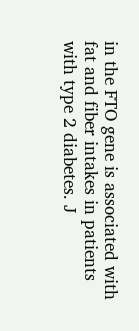in the FTO gene is associated with fat and fiber intakes in patients with type 2 diabetes. J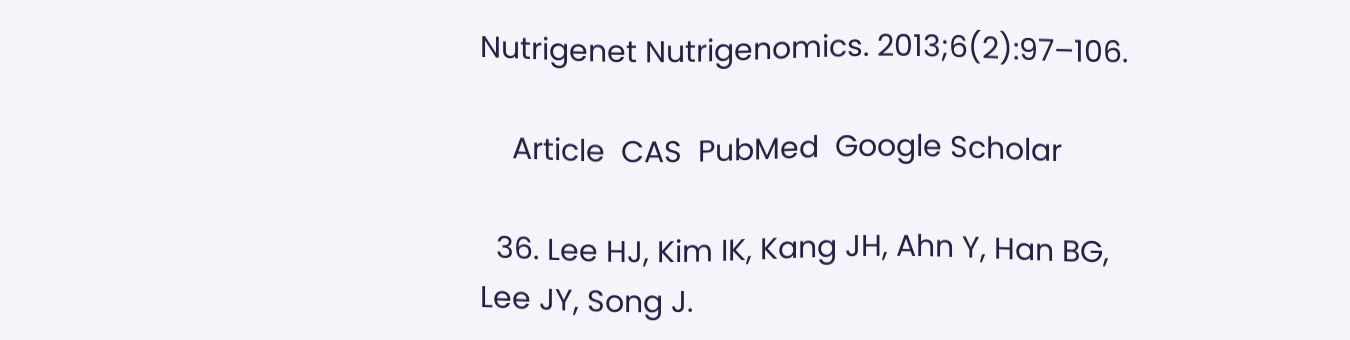Nutrigenet Nutrigenomics. 2013;6(2):97–106.

    Article  CAS  PubMed  Google Scholar

  36. Lee HJ, Kim IK, Kang JH, Ahn Y, Han BG, Lee JY, Song J.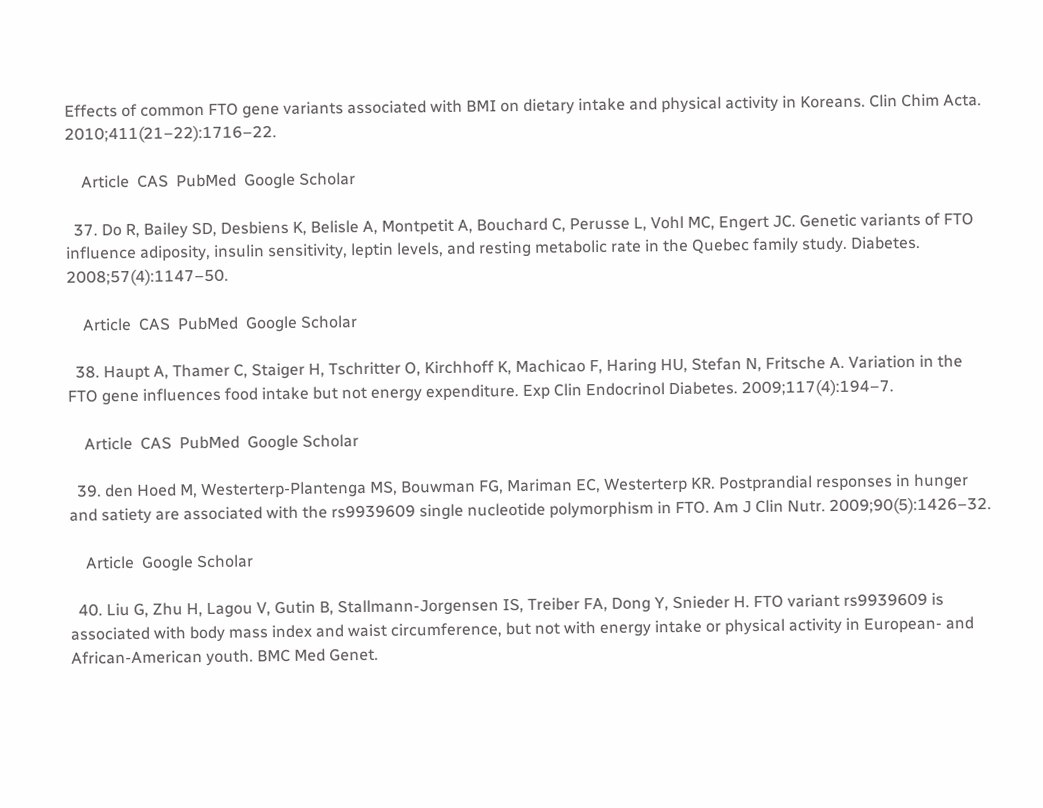Effects of common FTO gene variants associated with BMI on dietary intake and physical activity in Koreans. Clin Chim Acta. 2010;411(21–22):1716–22.

    Article  CAS  PubMed  Google Scholar

  37. Do R, Bailey SD, Desbiens K, Belisle A, Montpetit A, Bouchard C, Perusse L, Vohl MC, Engert JC. Genetic variants of FTO influence adiposity, insulin sensitivity, leptin levels, and resting metabolic rate in the Quebec family study. Diabetes. 2008;57(4):1147–50.

    Article  CAS  PubMed  Google Scholar

  38. Haupt A, Thamer C, Staiger H, Tschritter O, Kirchhoff K, Machicao F, Haring HU, Stefan N, Fritsche A. Variation in the FTO gene influences food intake but not energy expenditure. Exp Clin Endocrinol Diabetes. 2009;117(4):194–7.

    Article  CAS  PubMed  Google Scholar

  39. den Hoed M, Westerterp-Plantenga MS, Bouwman FG, Mariman EC, Westerterp KR. Postprandial responses in hunger and satiety are associated with the rs9939609 single nucleotide polymorphism in FTO. Am J Clin Nutr. 2009;90(5):1426–32.

    Article  Google Scholar

  40. Liu G, Zhu H, Lagou V, Gutin B, Stallmann-Jorgensen IS, Treiber FA, Dong Y, Snieder H. FTO variant rs9939609 is associated with body mass index and waist circumference, but not with energy intake or physical activity in European- and African-American youth. BMC Med Genet.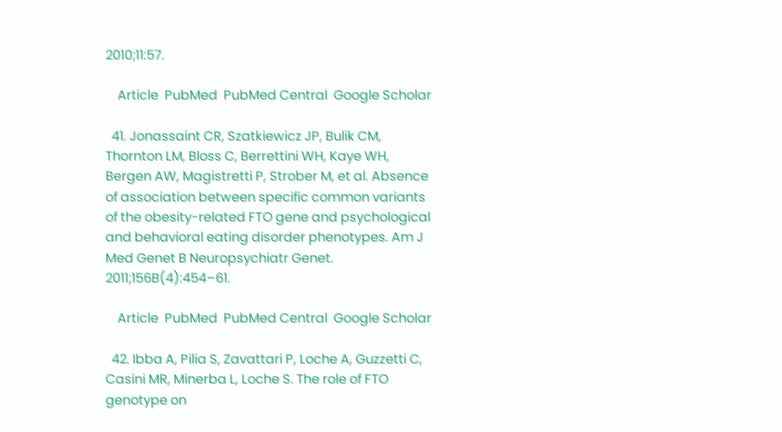2010;11:57.

    Article  PubMed  PubMed Central  Google Scholar

  41. Jonassaint CR, Szatkiewicz JP, Bulik CM, Thornton LM, Bloss C, Berrettini WH, Kaye WH, Bergen AW, Magistretti P, Strober M, et al. Absence of association between specific common variants of the obesity-related FTO gene and psychological and behavioral eating disorder phenotypes. Am J Med Genet B Neuropsychiatr Genet. 2011;156B(4):454–61.

    Article  PubMed  PubMed Central  Google Scholar

  42. Ibba A, Pilia S, Zavattari P, Loche A, Guzzetti C, Casini MR, Minerba L, Loche S. The role of FTO genotype on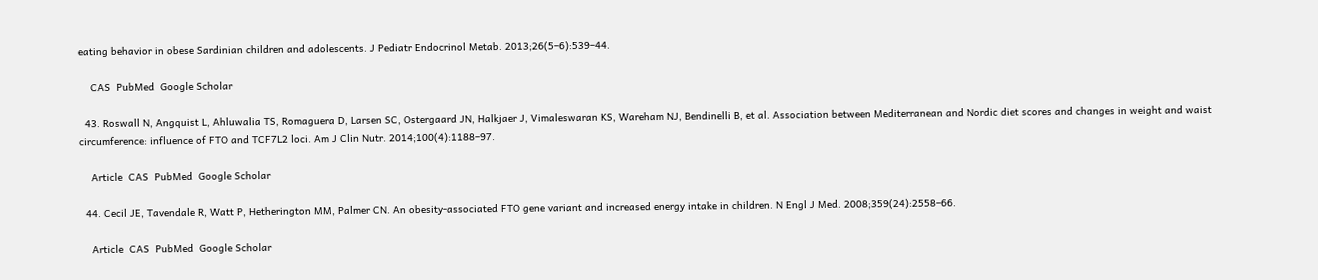eating behavior in obese Sardinian children and adolescents. J Pediatr Endocrinol Metab. 2013;26(5–6):539–44.

    CAS  PubMed  Google Scholar

  43. Roswall N, Angquist L, Ahluwalia TS, Romaguera D, Larsen SC, Ostergaard JN, Halkjaer J, Vimaleswaran KS, Wareham NJ, Bendinelli B, et al. Association between Mediterranean and Nordic diet scores and changes in weight and waist circumference: influence of FTO and TCF7L2 loci. Am J Clin Nutr. 2014;100(4):1188–97.

    Article  CAS  PubMed  Google Scholar

  44. Cecil JE, Tavendale R, Watt P, Hetherington MM, Palmer CN. An obesity-associated FTO gene variant and increased energy intake in children. N Engl J Med. 2008;359(24):2558–66.

    Article  CAS  PubMed  Google Scholar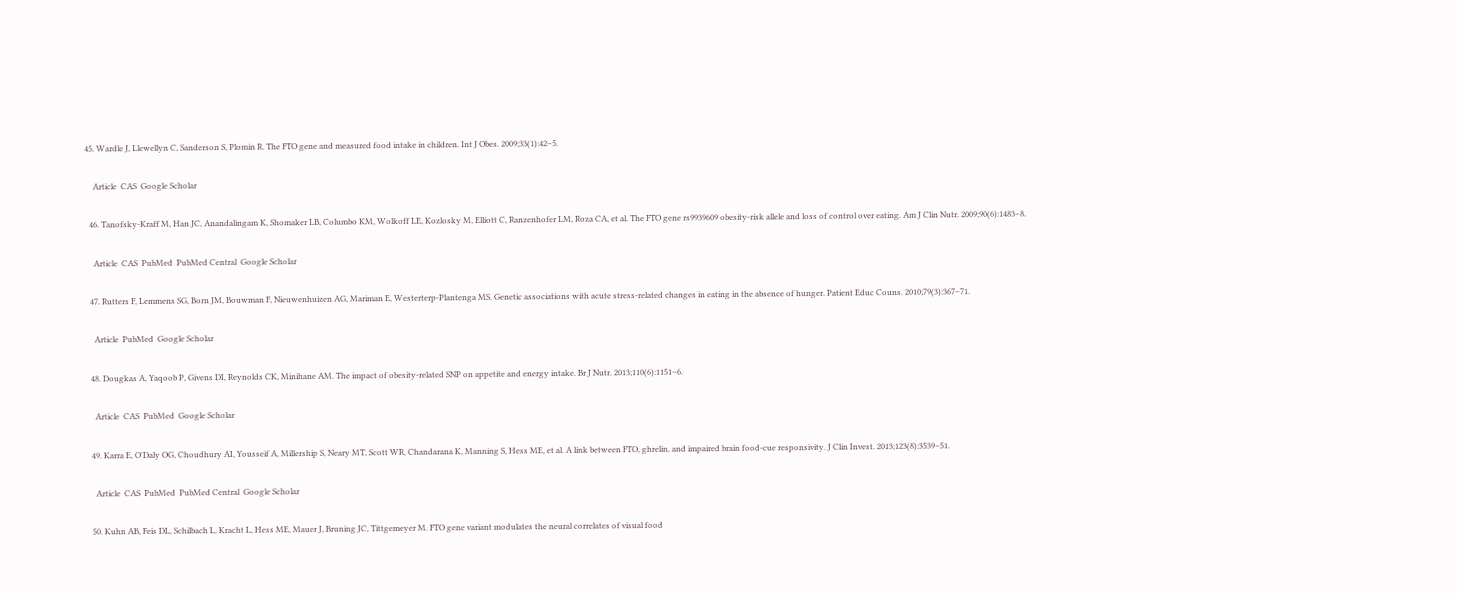45. Wardle J, Llewellyn C, Sanderson S, Plomin R. The FTO gene and measured food intake in children. Int J Obes. 2009;33(1):42–5.

    Article  CAS  Google Scholar

  46. Tanofsky-Kraff M, Han JC, Anandalingam K, Shomaker LB, Columbo KM, Wolkoff LE, Kozlosky M, Elliott C, Ranzenhofer LM, Roza CA, et al. The FTO gene rs9939609 obesity-risk allele and loss of control over eating. Am J Clin Nutr. 2009;90(6):1483–8.

    Article  CAS  PubMed  PubMed Central  Google Scholar

  47. Rutters F, Lemmens SG, Born JM, Bouwman F, Nieuwenhuizen AG, Mariman E, Westerterp-Plantenga MS. Genetic associations with acute stress-related changes in eating in the absence of hunger. Patient Educ Couns. 2010;79(3):367–71.

    Article  PubMed  Google Scholar

  48. Dougkas A, Yaqoob P, Givens DI, Reynolds CK, Minihane AM. The impact of obesity-related SNP on appetite and energy intake. Br J Nutr. 2013;110(6):1151–6.

    Article  CAS  PubMed  Google Scholar

  49. Karra E, O'Daly OG, Choudhury AI, Yousseif A, Millership S, Neary MT, Scott WR, Chandarana K, Manning S, Hess ME, et al. A link between FTO, ghrelin, and impaired brain food-cue responsivity. J Clin Invest. 2013;123(8):3539–51.

    Article  CAS  PubMed  PubMed Central  Google Scholar

  50. Kuhn AB, Feis DL, Schilbach L, Kracht L, Hess ME, Mauer J, Bruning JC, Tittgemeyer M. FTO gene variant modulates the neural correlates of visual food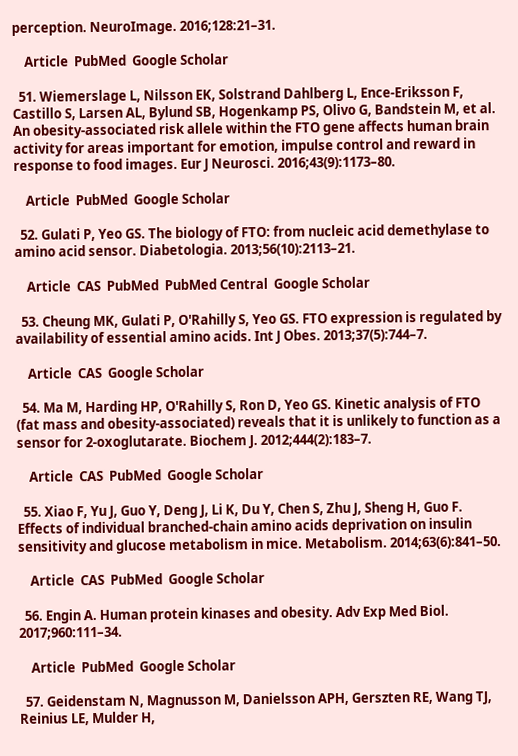perception. NeuroImage. 2016;128:21–31.

    Article  PubMed  Google Scholar

  51. Wiemerslage L, Nilsson EK, Solstrand Dahlberg L, Ence-Eriksson F, Castillo S, Larsen AL, Bylund SB, Hogenkamp PS, Olivo G, Bandstein M, et al. An obesity-associated risk allele within the FTO gene affects human brain activity for areas important for emotion, impulse control and reward in response to food images. Eur J Neurosci. 2016;43(9):1173–80.

    Article  PubMed  Google Scholar

  52. Gulati P, Yeo GS. The biology of FTO: from nucleic acid demethylase to amino acid sensor. Diabetologia. 2013;56(10):2113–21.

    Article  CAS  PubMed  PubMed Central  Google Scholar

  53. Cheung MK, Gulati P, O'Rahilly S, Yeo GS. FTO expression is regulated by availability of essential amino acids. Int J Obes. 2013;37(5):744–7.

    Article  CAS  Google Scholar

  54. Ma M, Harding HP, O'Rahilly S, Ron D, Yeo GS. Kinetic analysis of FTO (fat mass and obesity-associated) reveals that it is unlikely to function as a sensor for 2-oxoglutarate. Biochem J. 2012;444(2):183–7.

    Article  CAS  PubMed  Google Scholar

  55. Xiao F, Yu J, Guo Y, Deng J, Li K, Du Y, Chen S, Zhu J, Sheng H, Guo F. Effects of individual branched-chain amino acids deprivation on insulin sensitivity and glucose metabolism in mice. Metabolism. 2014;63(6):841–50.

    Article  CAS  PubMed  Google Scholar

  56. Engin A. Human protein kinases and obesity. Adv Exp Med Biol. 2017;960:111–34.

    Article  PubMed  Google Scholar

  57. Geidenstam N, Magnusson M, Danielsson APH, Gerszten RE, Wang TJ, Reinius LE, Mulder H,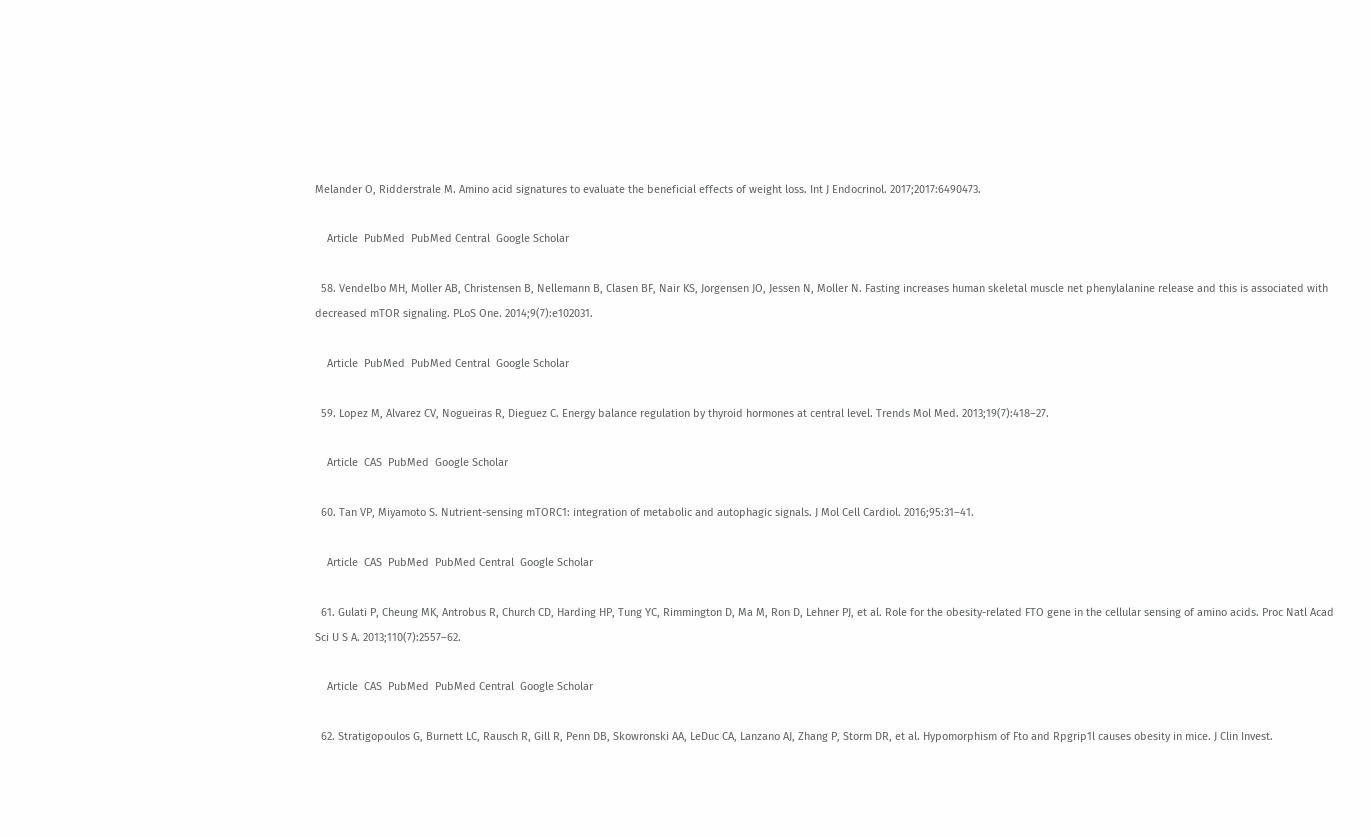Melander O, Ridderstrale M. Amino acid signatures to evaluate the beneficial effects of weight loss. Int J Endocrinol. 2017;2017:6490473.

    Article  PubMed  PubMed Central  Google Scholar

  58. Vendelbo MH, Moller AB, Christensen B, Nellemann B, Clasen BF, Nair KS, Jorgensen JO, Jessen N, Moller N. Fasting increases human skeletal muscle net phenylalanine release and this is associated with decreased mTOR signaling. PLoS One. 2014;9(7):e102031.

    Article  PubMed  PubMed Central  Google Scholar

  59. Lopez M, Alvarez CV, Nogueiras R, Dieguez C. Energy balance regulation by thyroid hormones at central level. Trends Mol Med. 2013;19(7):418–27.

    Article  CAS  PubMed  Google Scholar

  60. Tan VP, Miyamoto S. Nutrient-sensing mTORC1: integration of metabolic and autophagic signals. J Mol Cell Cardiol. 2016;95:31–41.

    Article  CAS  PubMed  PubMed Central  Google Scholar

  61. Gulati P, Cheung MK, Antrobus R, Church CD, Harding HP, Tung YC, Rimmington D, Ma M, Ron D, Lehner PJ, et al. Role for the obesity-related FTO gene in the cellular sensing of amino acids. Proc Natl Acad Sci U S A. 2013;110(7):2557–62.

    Article  CAS  PubMed  PubMed Central  Google Scholar

  62. Stratigopoulos G, Burnett LC, Rausch R, Gill R, Penn DB, Skowronski AA, LeDuc CA, Lanzano AJ, Zhang P, Storm DR, et al. Hypomorphism of Fto and Rpgrip1l causes obesity in mice. J Clin Invest.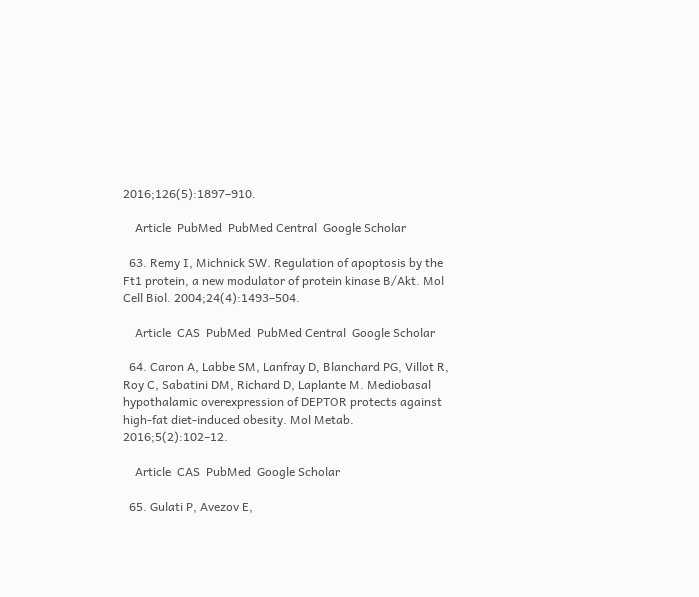2016;126(5):1897–910.

    Article  PubMed  PubMed Central  Google Scholar

  63. Remy I, Michnick SW. Regulation of apoptosis by the Ft1 protein, a new modulator of protein kinase B/Akt. Mol Cell Biol. 2004;24(4):1493–504.

    Article  CAS  PubMed  PubMed Central  Google Scholar

  64. Caron A, Labbe SM, Lanfray D, Blanchard PG, Villot R, Roy C, Sabatini DM, Richard D, Laplante M. Mediobasal hypothalamic overexpression of DEPTOR protects against high-fat diet-induced obesity. Mol Metab. 2016;5(2):102–12.

    Article  CAS  PubMed  Google Scholar

  65. Gulati P, Avezov E,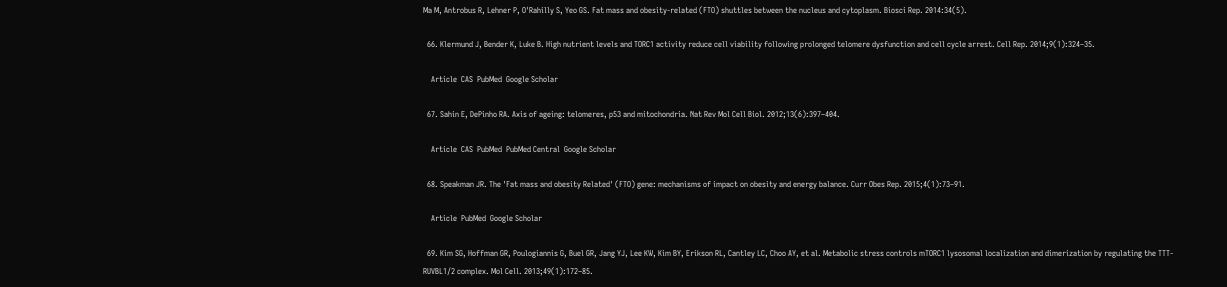Ma M, Antrobus R, Lehner P, O'Rahilly S, Yeo GS. Fat mass and obesity-related (FTO) shuttles between the nucleus and cytoplasm. Biosci Rep. 2014:34(5).

  66. Klermund J, Bender K, Luke B. High nutrient levels and TORC1 activity reduce cell viability following prolonged telomere dysfunction and cell cycle arrest. Cell Rep. 2014;9(1):324–35.

    Article  CAS  PubMed  Google Scholar

  67. Sahin E, DePinho RA. Axis of ageing: telomeres, p53 and mitochondria. Nat Rev Mol Cell Biol. 2012;13(6):397–404.

    Article  CAS  PubMed  PubMed Central  Google Scholar

  68. Speakman JR. The 'Fat mass and obesity Related' (FTO) gene: mechanisms of impact on obesity and energy balance. Curr Obes Rep. 2015;4(1):73–91.

    Article  PubMed  Google Scholar

  69. Kim SG, Hoffman GR, Poulogiannis G, Buel GR, Jang YJ, Lee KW, Kim BY, Erikson RL, Cantley LC, Choo AY, et al. Metabolic stress controls mTORC1 lysosomal localization and dimerization by regulating the TTT-RUVBL1/2 complex. Mol Cell. 2013;49(1):172–85.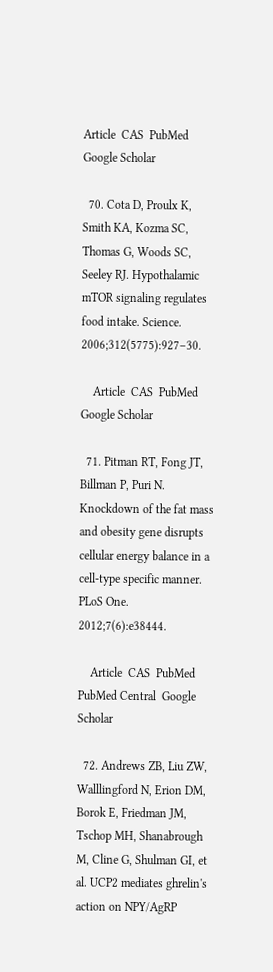Article  CAS  PubMed  Google Scholar

  70. Cota D, Proulx K, Smith KA, Kozma SC, Thomas G, Woods SC, Seeley RJ. Hypothalamic mTOR signaling regulates food intake. Science. 2006;312(5775):927–30.

    Article  CAS  PubMed  Google Scholar

  71. Pitman RT, Fong JT, Billman P, Puri N. Knockdown of the fat mass and obesity gene disrupts cellular energy balance in a cell-type specific manner. PLoS One. 2012;7(6):e38444.

    Article  CAS  PubMed  PubMed Central  Google Scholar

  72. Andrews ZB, Liu ZW, Walllingford N, Erion DM, Borok E, Friedman JM, Tschop MH, Shanabrough M, Cline G, Shulman GI, et al. UCP2 mediates ghrelin's action on NPY/AgRP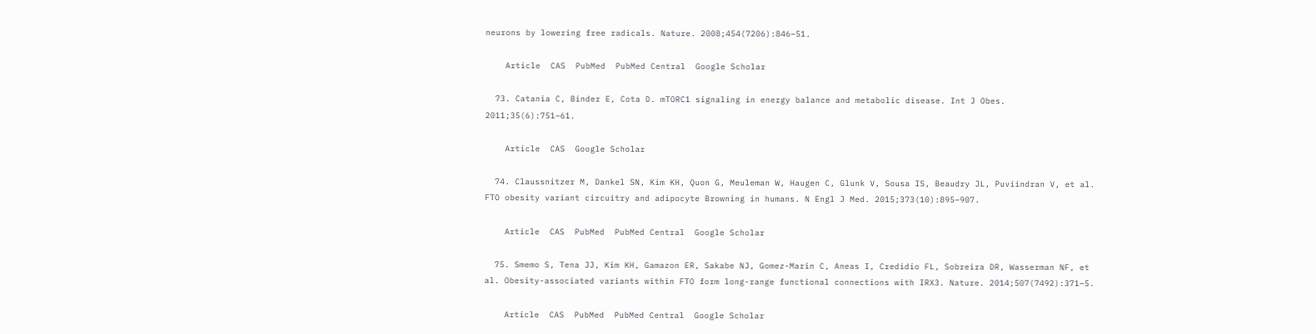neurons by lowering free radicals. Nature. 2008;454(7206):846–51.

    Article  CAS  PubMed  PubMed Central  Google Scholar

  73. Catania C, Binder E, Cota D. mTORC1 signaling in energy balance and metabolic disease. Int J Obes. 2011;35(6):751–61.

    Article  CAS  Google Scholar

  74. Claussnitzer M, Dankel SN, Kim KH, Quon G, Meuleman W, Haugen C, Glunk V, Sousa IS, Beaudry JL, Puviindran V, et al. FTO obesity variant circuitry and adipocyte Browning in humans. N Engl J Med. 2015;373(10):895–907.

    Article  CAS  PubMed  PubMed Central  Google Scholar

  75. Smemo S, Tena JJ, Kim KH, Gamazon ER, Sakabe NJ, Gomez-Marin C, Aneas I, Credidio FL, Sobreira DR, Wasserman NF, et al. Obesity-associated variants within FTO form long-range functional connections with IRX3. Nature. 2014;507(7492):371–5.

    Article  CAS  PubMed  PubMed Central  Google Scholar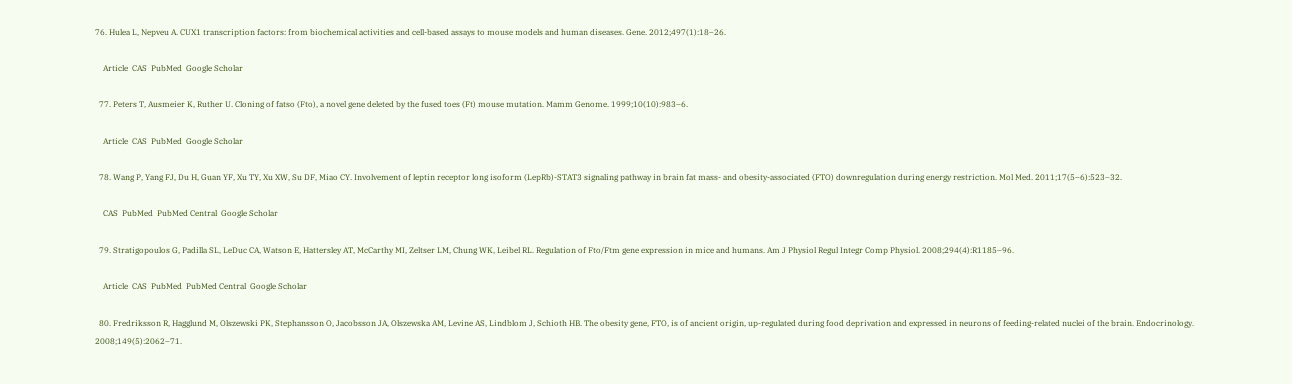76. Hulea L, Nepveu A. CUX1 transcription factors: from biochemical activities and cell-based assays to mouse models and human diseases. Gene. 2012;497(1):18–26.

    Article  CAS  PubMed  Google Scholar

  77. Peters T, Ausmeier K, Ruther U. Cloning of fatso (Fto), a novel gene deleted by the fused toes (Ft) mouse mutation. Mamm Genome. 1999;10(10):983–6.

    Article  CAS  PubMed  Google Scholar

  78. Wang P, Yang FJ, Du H, Guan YF, Xu TY, Xu XW, Su DF, Miao CY. Involvement of leptin receptor long isoform (LepRb)-STAT3 signaling pathway in brain fat mass- and obesity-associated (FTO) downregulation during energy restriction. Mol Med. 2011;17(5–6):523–32.

    CAS  PubMed  PubMed Central  Google Scholar

  79. Stratigopoulos G, Padilla SL, LeDuc CA, Watson E, Hattersley AT, McCarthy MI, Zeltser LM, Chung WK, Leibel RL. Regulation of Fto/Ftm gene expression in mice and humans. Am J Physiol Regul Integr Comp Physiol. 2008;294(4):R1185–96.

    Article  CAS  PubMed  PubMed Central  Google Scholar

  80. Fredriksson R, Hagglund M, Olszewski PK, Stephansson O, Jacobsson JA, Olszewska AM, Levine AS, Lindblom J, Schioth HB. The obesity gene, FTO, is of ancient origin, up-regulated during food deprivation and expressed in neurons of feeding-related nuclei of the brain. Endocrinology. 2008;149(5):2062–71.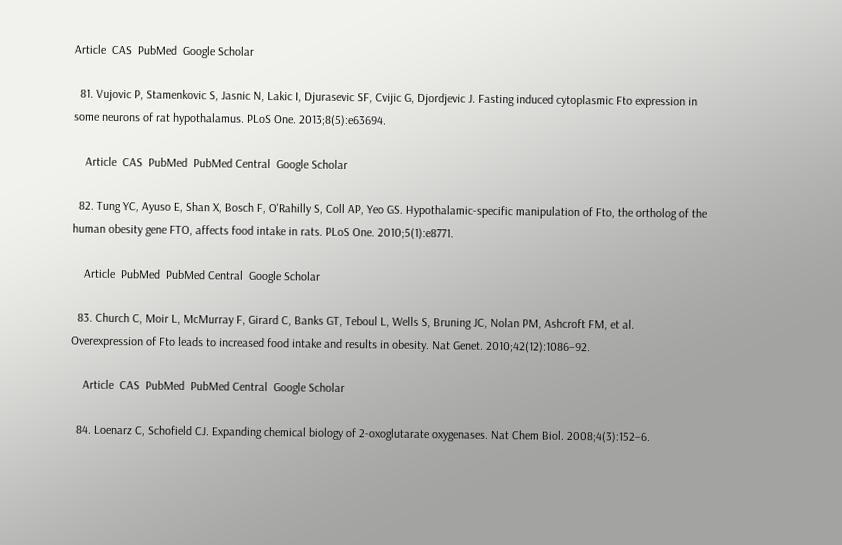Article  CAS  PubMed  Google Scholar

  81. Vujovic P, Stamenkovic S, Jasnic N, Lakic I, Djurasevic SF, Cvijic G, Djordjevic J. Fasting induced cytoplasmic Fto expression in some neurons of rat hypothalamus. PLoS One. 2013;8(5):e63694.

    Article  CAS  PubMed  PubMed Central  Google Scholar

  82. Tung YC, Ayuso E, Shan X, Bosch F, O'Rahilly S, Coll AP, Yeo GS. Hypothalamic-specific manipulation of Fto, the ortholog of the human obesity gene FTO, affects food intake in rats. PLoS One. 2010;5(1):e8771.

    Article  PubMed  PubMed Central  Google Scholar

  83. Church C, Moir L, McMurray F, Girard C, Banks GT, Teboul L, Wells S, Bruning JC, Nolan PM, Ashcroft FM, et al. Overexpression of Fto leads to increased food intake and results in obesity. Nat Genet. 2010;42(12):1086–92.

    Article  CAS  PubMed  PubMed Central  Google Scholar

  84. Loenarz C, Schofield CJ. Expanding chemical biology of 2-oxoglutarate oxygenases. Nat Chem Biol. 2008;4(3):152–6.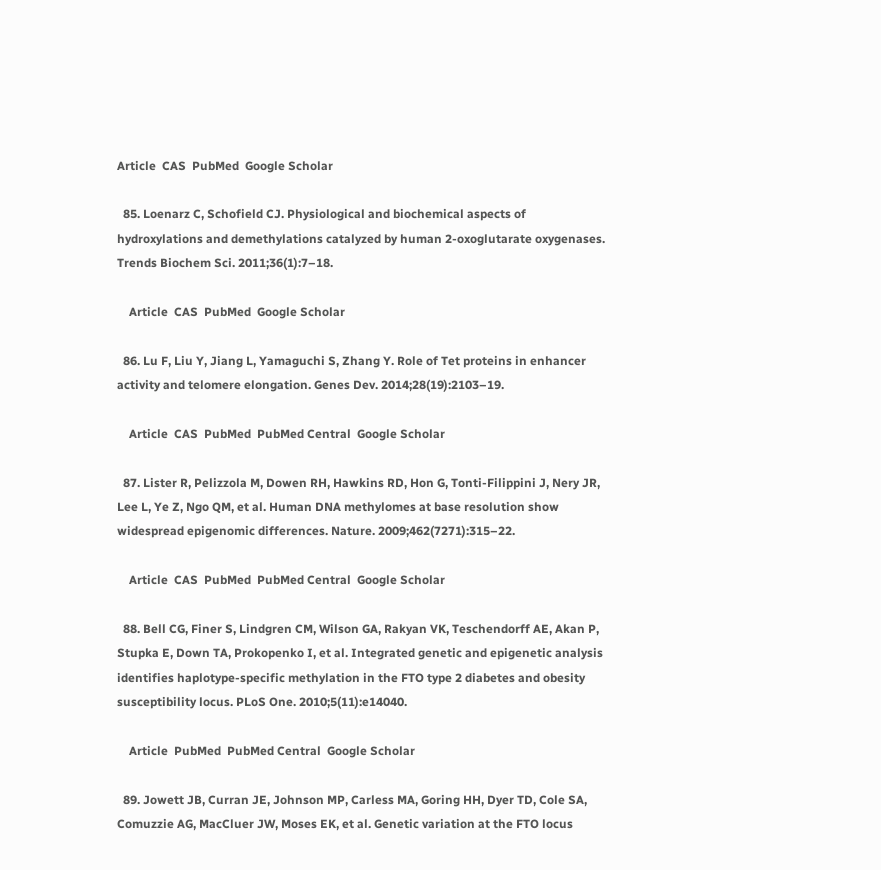Article  CAS  PubMed  Google Scholar

  85. Loenarz C, Schofield CJ. Physiological and biochemical aspects of hydroxylations and demethylations catalyzed by human 2-oxoglutarate oxygenases. Trends Biochem Sci. 2011;36(1):7–18.

    Article  CAS  PubMed  Google Scholar

  86. Lu F, Liu Y, Jiang L, Yamaguchi S, Zhang Y. Role of Tet proteins in enhancer activity and telomere elongation. Genes Dev. 2014;28(19):2103–19.

    Article  CAS  PubMed  PubMed Central  Google Scholar

  87. Lister R, Pelizzola M, Dowen RH, Hawkins RD, Hon G, Tonti-Filippini J, Nery JR, Lee L, Ye Z, Ngo QM, et al. Human DNA methylomes at base resolution show widespread epigenomic differences. Nature. 2009;462(7271):315–22.

    Article  CAS  PubMed  PubMed Central  Google Scholar

  88. Bell CG, Finer S, Lindgren CM, Wilson GA, Rakyan VK, Teschendorff AE, Akan P, Stupka E, Down TA, Prokopenko I, et al. Integrated genetic and epigenetic analysis identifies haplotype-specific methylation in the FTO type 2 diabetes and obesity susceptibility locus. PLoS One. 2010;5(11):e14040.

    Article  PubMed  PubMed Central  Google Scholar

  89. Jowett JB, Curran JE, Johnson MP, Carless MA, Goring HH, Dyer TD, Cole SA, Comuzzie AG, MacCluer JW, Moses EK, et al. Genetic variation at the FTO locus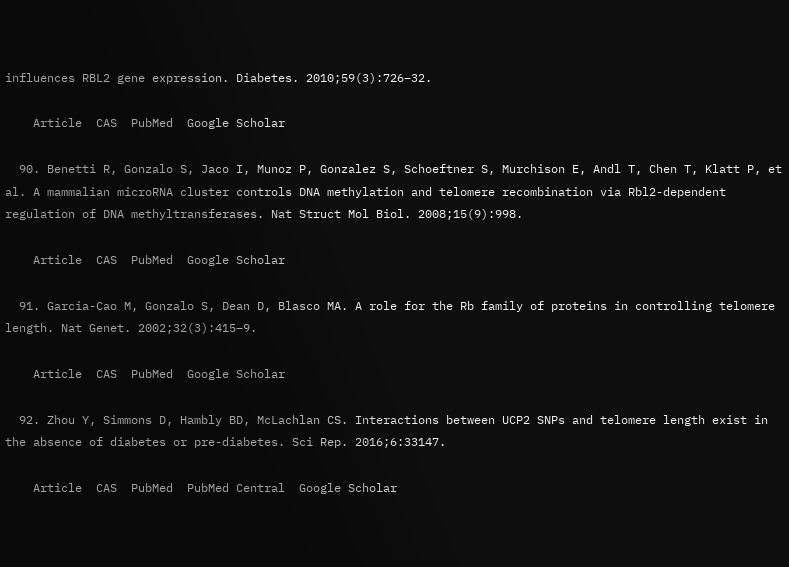influences RBL2 gene expression. Diabetes. 2010;59(3):726–32.

    Article  CAS  PubMed  Google Scholar

  90. Benetti R, Gonzalo S, Jaco I, Munoz P, Gonzalez S, Schoeftner S, Murchison E, Andl T, Chen T, Klatt P, et al. A mammalian microRNA cluster controls DNA methylation and telomere recombination via Rbl2-dependent regulation of DNA methyltransferases. Nat Struct Mol Biol. 2008;15(9):998.

    Article  CAS  PubMed  Google Scholar

  91. Garcia-Cao M, Gonzalo S, Dean D, Blasco MA. A role for the Rb family of proteins in controlling telomere length. Nat Genet. 2002;32(3):415–9.

    Article  CAS  PubMed  Google Scholar

  92. Zhou Y, Simmons D, Hambly BD, McLachlan CS. Interactions between UCP2 SNPs and telomere length exist in the absence of diabetes or pre-diabetes. Sci Rep. 2016;6:33147.

    Article  CAS  PubMed  PubMed Central  Google Scholar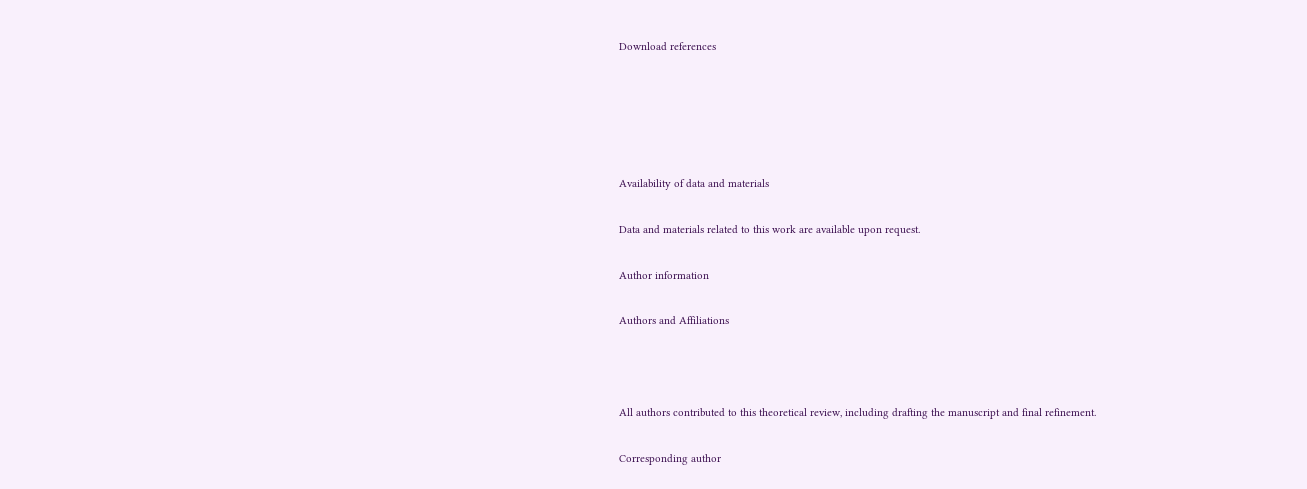Download references





Availability of data and materials

Data and materials related to this work are available upon request.

Author information

Authors and Affiliations



All authors contributed to this theoretical review, including drafting the manuscript and final refinement.

Corresponding author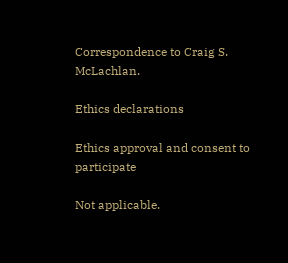Correspondence to Craig S. McLachlan.

Ethics declarations

Ethics approval and consent to participate

Not applicable.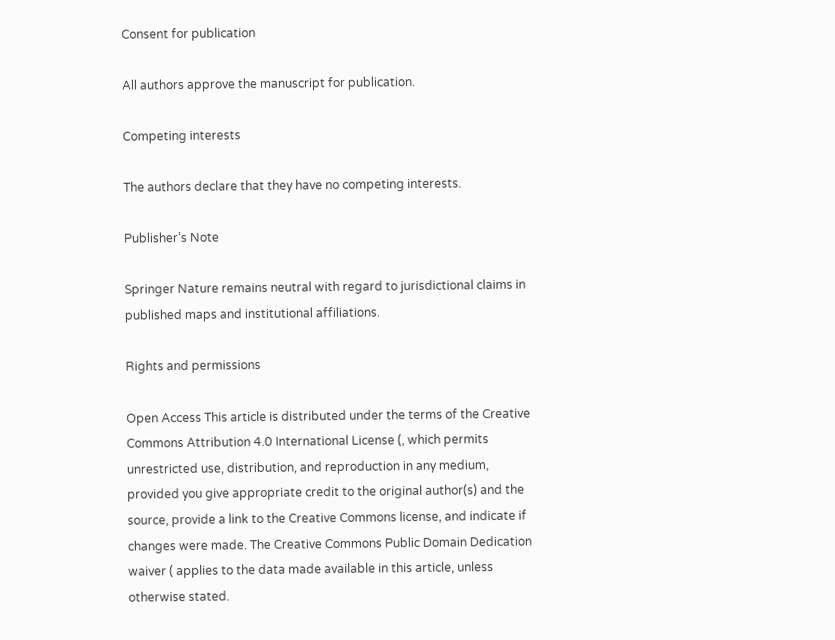Consent for publication

All authors approve the manuscript for publication.

Competing interests

The authors declare that they have no competing interests.

Publisher’s Note

Springer Nature remains neutral with regard to jurisdictional claims in published maps and institutional affiliations.

Rights and permissions

Open Access This article is distributed under the terms of the Creative Commons Attribution 4.0 International License (, which permits unrestricted use, distribution, and reproduction in any medium, provided you give appropriate credit to the original author(s) and the source, provide a link to the Creative Commons license, and indicate if changes were made. The Creative Commons Public Domain Dedication waiver ( applies to the data made available in this article, unless otherwise stated.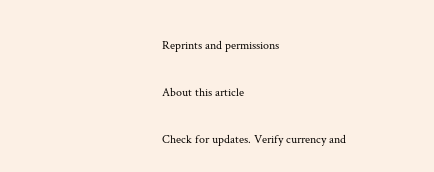Reprints and permissions

About this article

Check for updates. Verify currency and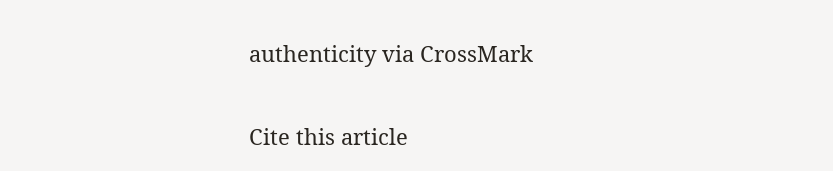authenticity via CrossMark

Cite this article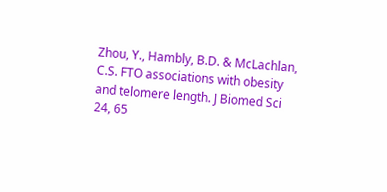Zhou, Y., Hambly, B.D. & McLachlan, C.S. FTO associations with obesity and telomere length. J Biomed Sci 24, 65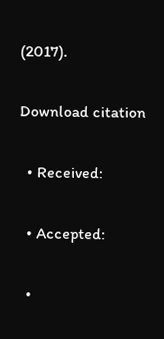(2017).

Download citation

  • Received:

  • Accepted:

  •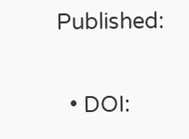Published:

  • DOI: